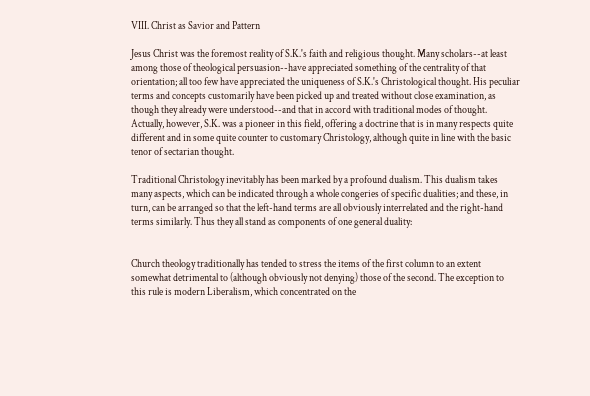VIII. Christ as Savior and Pattern

Jesus Christ was the foremost reality of S.K.'s faith and religious thought. Many scholars--at least among those of theological persuasion--have appreciated something of the centrality of that orientation; all too few have appreciated the uniqueness of S.K.'s Christological thought. His peculiar terms and concepts customarily have been picked up and treated without close examination, as though they already were understood--and that in accord with traditional modes of thought. Actually, however, S.K. was a pioneer in this field, offering a doctrine that is in many respects quite different and in some quite counter to customary Christology, although quite in line with the basic tenor of sectarian thought.

Traditional Christology inevitably has been marked by a profound dualism. This dualism takes many aspects, which can be indicated through a whole congeries of specific dualities; and these, in turn, can be arranged so that the left-hand terms are all obviously interrelated and the right-hand terms similarly. Thus they all stand as components of one general duality:


Church theology traditionally has tended to stress the items of the first column to an extent somewhat detrimental to (although obviously not denying) those of the second. The exception to this rule is modern Liberalism, which concentrated on the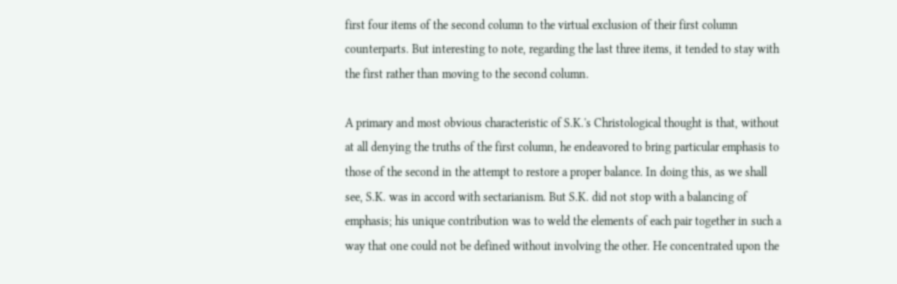first four items of the second column to the virtual exclusion of their first column counterparts. But interesting to note, regarding the last three items, it tended to stay with the first rather than moving to the second column.

A primary and most obvious characteristic of S.K.'s Christological thought is that, without at all denying the truths of the first column, he endeavored to bring particular emphasis to those of the second in the attempt to restore a proper balance. In doing this, as we shall see, S.K. was in accord with sectarianism. But S.K. did not stop with a balancing of emphasis; his unique contribution was to weld the elements of each pair together in such a way that one could not be defined without involving the other. He concentrated upon the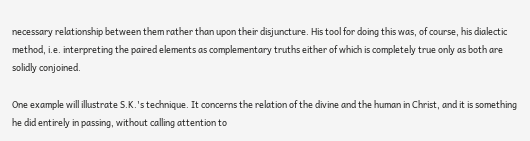necessary relationship between them rather than upon their disjuncture. His tool for doing this was, of course, his dialectic method, i.e. interpreting the paired elements as complementary truths either of which is completely true only as both are solidly conjoined.

One example will illustrate S.K.'s technique. It concerns the relation of the divine and the human in Christ, and it is something he did entirely in passing, without calling attention to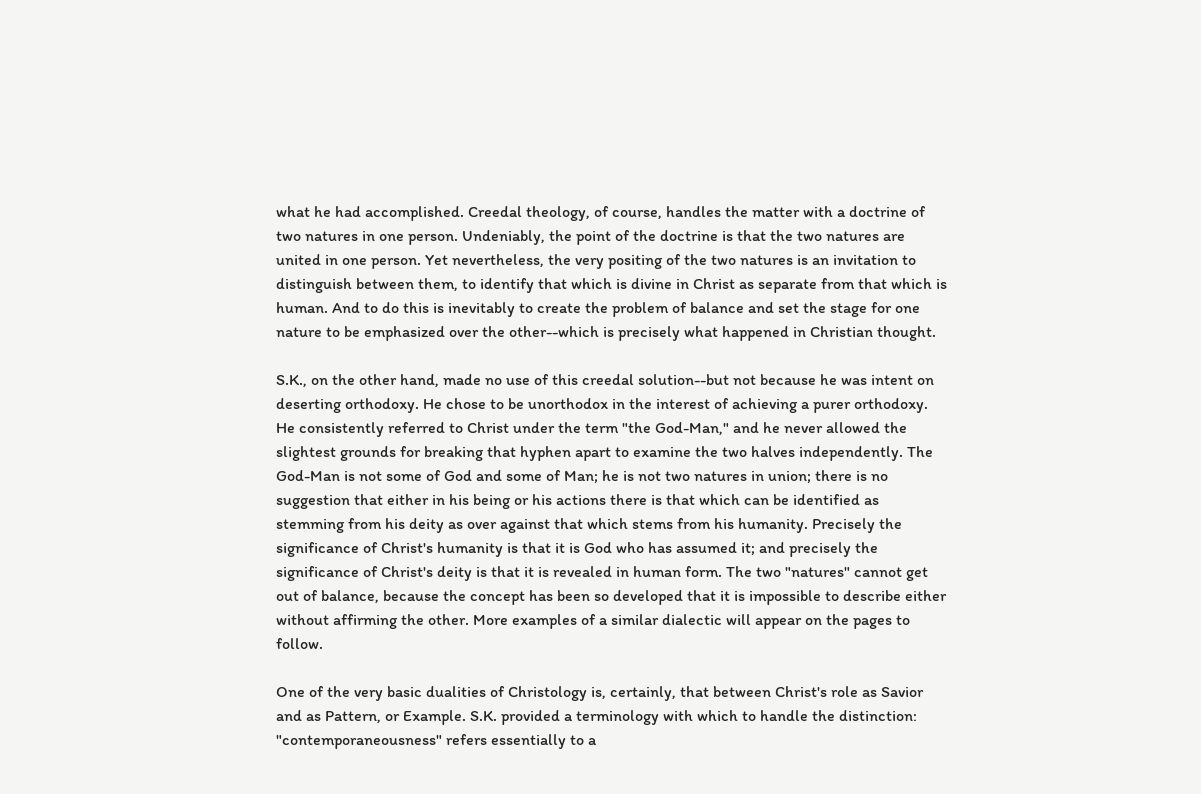what he had accomplished. Creedal theology, of course, handles the matter with a doctrine of two natures in one person. Undeniably, the point of the doctrine is that the two natures are united in one person. Yet nevertheless, the very positing of the two natures is an invitation to distinguish between them, to identify that which is divine in Christ as separate from that which is human. And to do this is inevitably to create the problem of balance and set the stage for one nature to be emphasized over the other--which is precisely what happened in Christian thought.

S.K., on the other hand, made no use of this creedal solution--but not because he was intent on deserting orthodoxy. He chose to be unorthodox in the interest of achieving a purer orthodoxy. He consistently referred to Christ under the term "the God-Man," and he never allowed the slightest grounds for breaking that hyphen apart to examine the two halves independently. The God-Man is not some of God and some of Man; he is not two natures in union; there is no suggestion that either in his being or his actions there is that which can be identified as stemming from his deity as over against that which stems from his humanity. Precisely the significance of Christ's humanity is that it is God who has assumed it; and precisely the significance of Christ's deity is that it is revealed in human form. The two "natures" cannot get out of balance, because the concept has been so developed that it is impossible to describe either without affirming the other. More examples of a similar dialectic will appear on the pages to follow.

One of the very basic dualities of Christology is, certainly, that between Christ's role as Savior and as Pattern, or Example. S.K. provided a terminology with which to handle the distinction: "contemporaneousness" refers essentially to a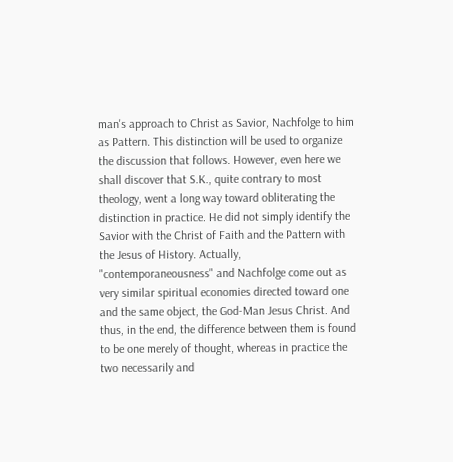man's approach to Christ as Savior, Nachfolge to him as Pattern. This distinction will be used to organize the discussion that follows. However, even here we shall discover that S.K., quite contrary to most theology, went a long way toward obliterating the distinction in practice. He did not simply identify the Savior with the Christ of Faith and the Pattern with the Jesus of History. Actually, "contemporaneousness" and Nachfolge come out as very similar spiritual economies directed toward one and the same object, the God-Man Jesus Christ. And thus, in the end, the difference between them is found to be one merely of thought, whereas in practice the two necessarily and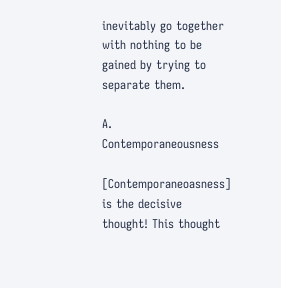inevitably go together with nothing to be gained by trying to separate them.

A. Contemporaneousness

[Contemporaneoasness] is the decisive thought! This thought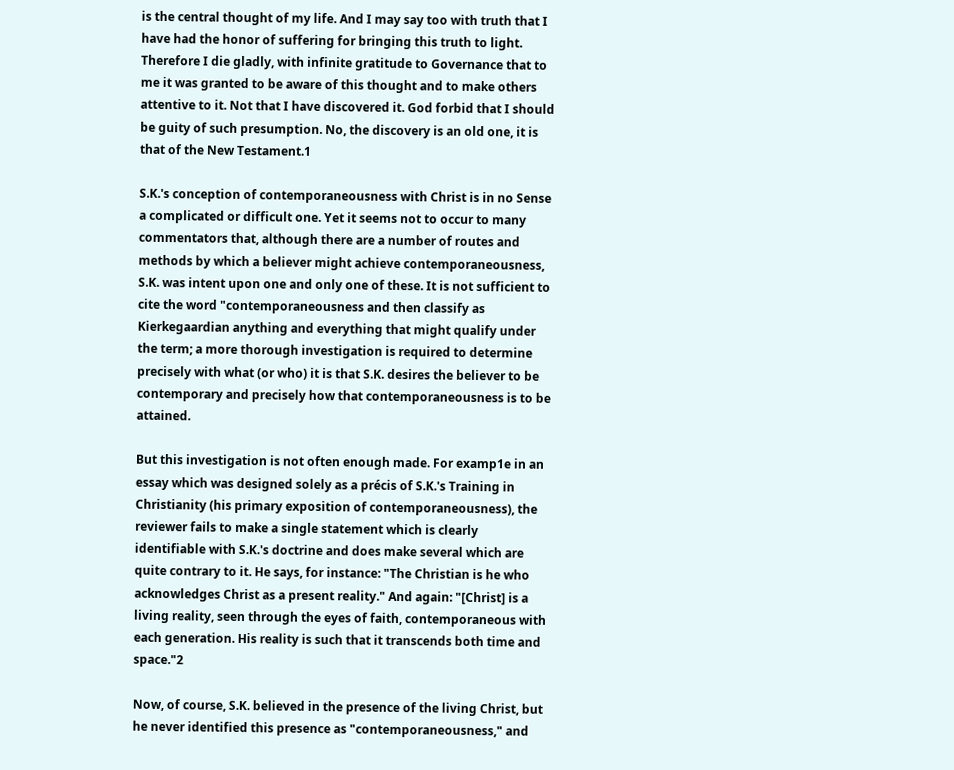is the central thought of my life. And I may say too with truth that I have had the honor of suffering for bringing this truth to light. Therefore I die gladly, with infinite gratitude to Governance that to me it was granted to be aware of this thought and to make others attentive to it. Not that I have discovered it. God forbid that I should be guity of such presumption. No, the discovery is an old one, it is that of the New Testament.1

S.K.'s conception of contemporaneousness with Christ is in no Sense a complicated or difficult one. Yet it seems not to occur to many commentators that, although there are a number of routes and methods by which a believer might achieve contemporaneousness, S.K. was intent upon one and only one of these. It is not sufficient to cite the word "contemporaneousness and then classify as Kierkegaardian anything and everything that might qualify under the term; a more thorough investigation is required to determine precisely with what (or who) it is that S.K. desires the believer to be contemporary and precisely how that contemporaneousness is to be attained.

But this investigation is not often enough made. For examp1e in an essay which was designed solely as a précis of S.K.'s Training in Christianity (his primary exposition of contemporaneousness), the reviewer fails to make a single statement which is clearly identifiable with S.K.'s doctrine and does make several which are quite contrary to it. He says, for instance: "The Christian is he who acknowledges Christ as a present reality." And again: "[Christ] is a living reality, seen through the eyes of faith, contemporaneous with each generation. His reality is such that it transcends both time and space."2

Now, of course, S.K. believed in the presence of the living Christ, but he never identified this presence as "contemporaneousness," and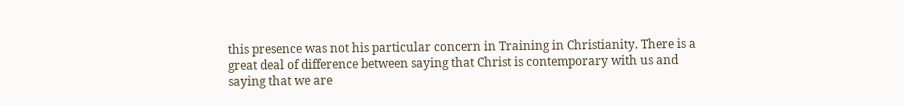this presence was not his particular concern in Training in Christianity. There is a great deal of difference between saying that Christ is contemporary with us and saying that we are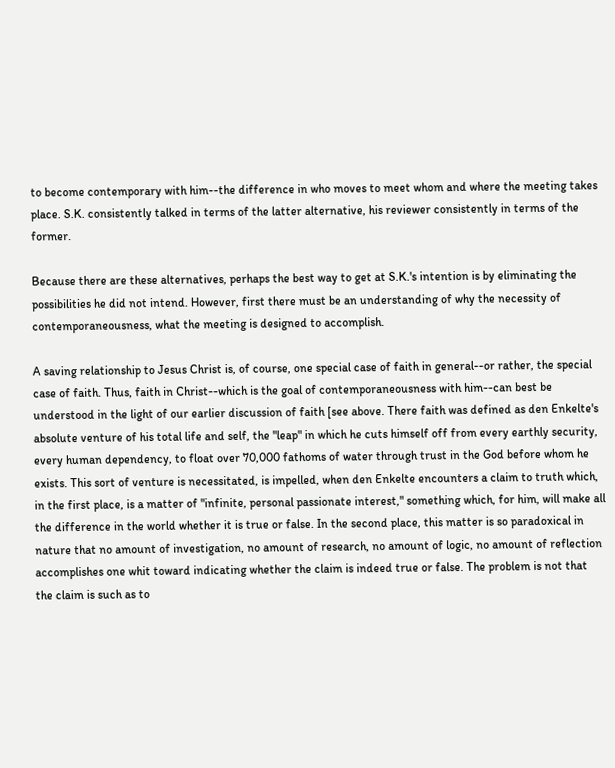to become contemporary with him--the difference in who moves to meet whom and where the meeting takes place. S.K. consistently talked in terms of the latter alternative, his reviewer consistently in terms of the former.

Because there are these alternatives, perhaps the best way to get at S.K.'s intention is by eliminating the possibilities he did not intend. However, first there must be an understanding of why the necessity of contemporaneousness, what the meeting is designed to accomplish.

A saving relationship to Jesus Christ is, of course, one special case of faith in general--or rather, the special case of faith. Thus, faith in Christ--which is the goal of contemporaneousness with him--can best be understood in the light of our earlier discussion of faith [see above. There faith was defined as den Enkelte's absolute venture of his total life and self, the "leap" in which he cuts himself off from every earthly security, every human dependency, to float over 70,000 fathoms of water through trust in the God before whom he exists. This sort of venture is necessitated, is impelled, when den Enkelte encounters a claim to truth which, in the first place, is a matter of "infinite, personal passionate interest," something which, for him, will make all the difference in the world whether it is true or false. In the second place, this matter is so paradoxical in nature that no amount of investigation, no amount of research, no amount of logic, no amount of reflection accomplishes one whit toward indicating whether the claim is indeed true or false. The problem is not that the claim is such as to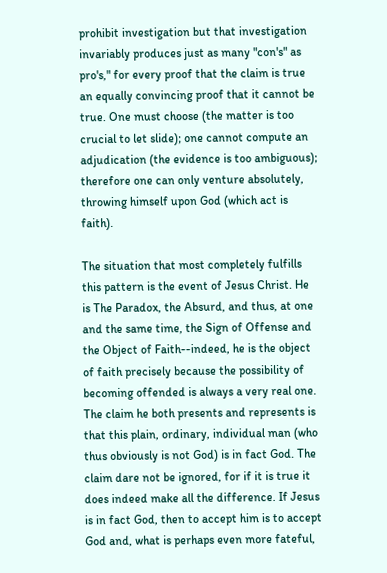prohibit investigation but that investigation invariably produces just as many "con's" as pro's," for every proof that the claim is true an equally convincing proof that it cannot be true. One must choose (the matter is too crucial to let slide); one cannot compute an adjudication (the evidence is too ambiguous); therefore one can only venture absolutely, throwing himself upon God (which act is faith).

The situation that most completely fulfills this pattern is the event of Jesus Christ. He is The Paradox, the Absurd, and thus, at one and the same time, the Sign of Offense and the Object of Faith--indeed, he is the object of faith precisely because the possibility of becoming offended is always a very real one. The claim he both presents and represents is that this plain, ordinary, individual man (who thus obviously is not God) is in fact God. The claim dare not be ignored, for if it is true it does indeed make all the difference. If Jesus is in fact God, then to accept him is to accept God and, what is perhaps even more fateful,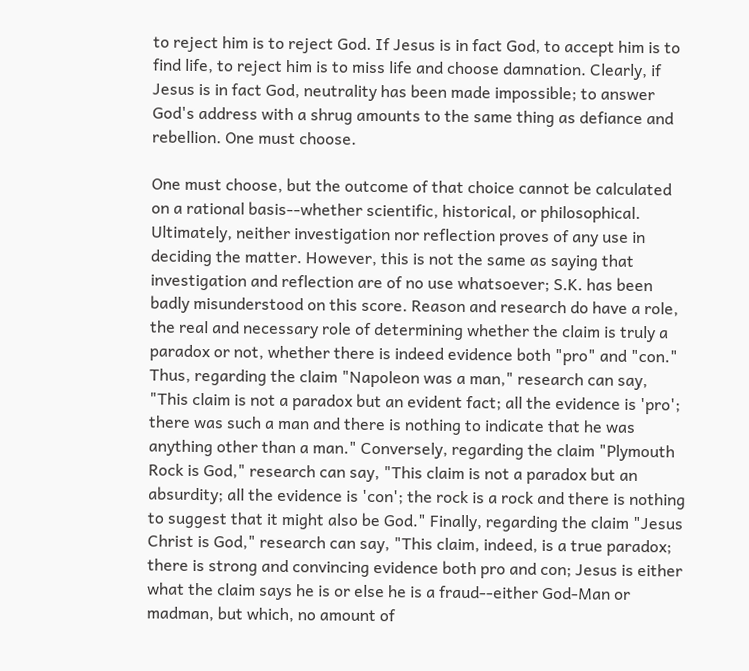to reject him is to reject God. If Jesus is in fact God, to accept him is to find life, to reject him is to miss life and choose damnation. Clearly, if Jesus is in fact God, neutrality has been made impossible; to answer God's address with a shrug amounts to the same thing as defiance and rebellion. One must choose.

One must choose, but the outcome of that choice cannot be calculated on a rational basis--whether scientific, historical, or philosophical. Ultimately, neither investigation nor reflection proves of any use in deciding the matter. However, this is not the same as saying that investigation and reflection are of no use whatsoever; S.K. has been badly misunderstood on this score. Reason and research do have a role, the real and necessary role of determining whether the claim is truly a paradox or not, whether there is indeed evidence both "pro" and "con." Thus, regarding the claim "Napoleon was a man," research can say, "This claim is not a paradox but an evident fact; all the evidence is 'pro'; there was such a man and there is nothing to indicate that he was anything other than a man." Conversely, regarding the claim "Plymouth Rock is God," research can say, "This claim is not a paradox but an absurdity; all the evidence is 'con'; the rock is a rock and there is nothing to suggest that it might also be God." Finally, regarding the claim "Jesus Christ is God," research can say, "This claim, indeed, is a true paradox; there is strong and convincing evidence both pro and con; Jesus is either what the claim says he is or else he is a fraud--either God-Man or madman, but which, no amount of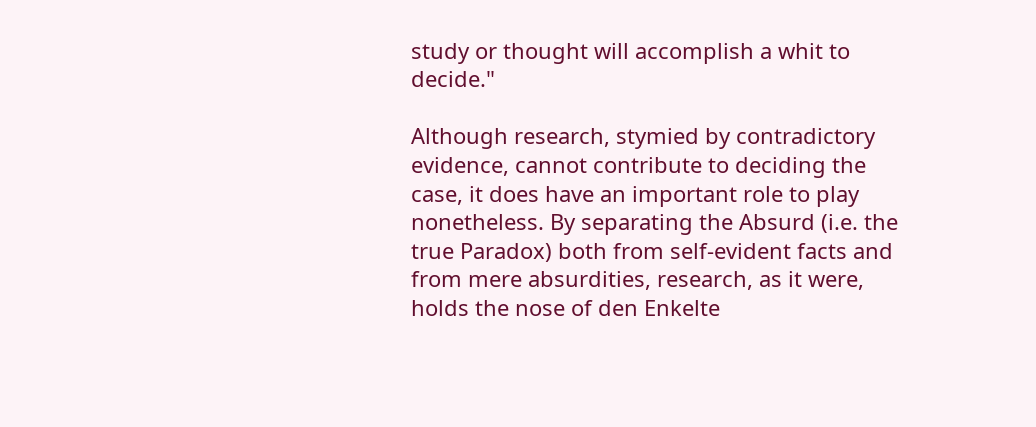study or thought will accomplish a whit to decide."

Although research, stymied by contradictory evidence, cannot contribute to deciding the case, it does have an important role to play nonetheless. By separating the Absurd (i.e. the true Paradox) both from self-evident facts and from mere absurdities, research, as it were, holds the nose of den Enkelte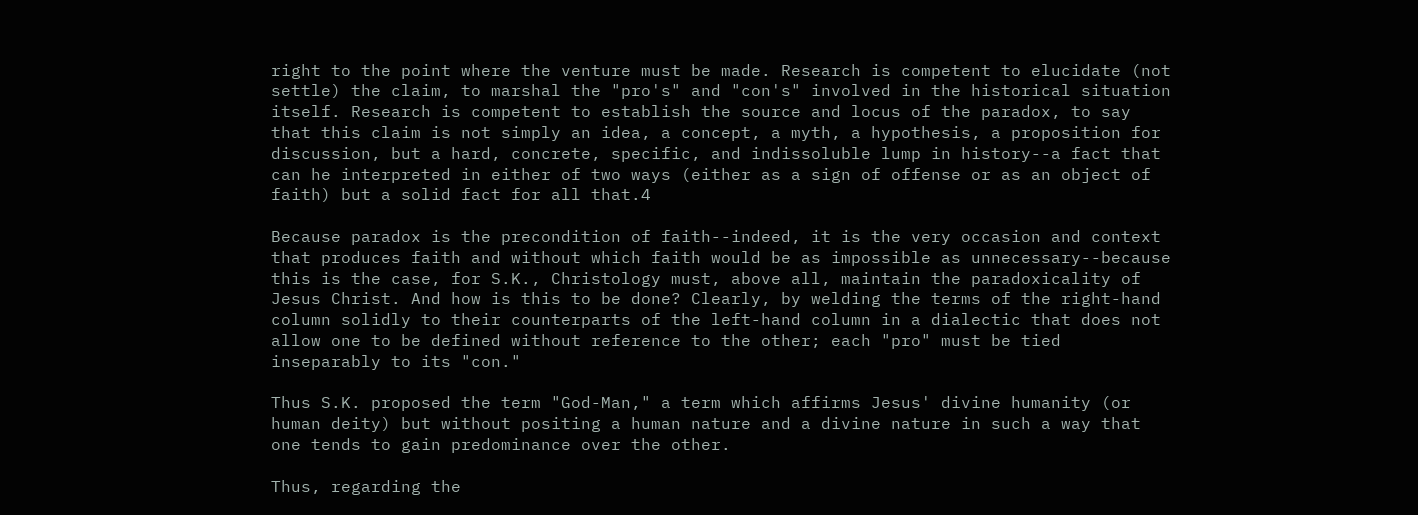right to the point where the venture must be made. Research is competent to elucidate (not settle) the claim, to marshal the "pro's" and "con's" involved in the historical situation itself. Research is competent to establish the source and locus of the paradox, to say that this claim is not simply an idea, a concept, a myth, a hypothesis, a proposition for discussion, but a hard, concrete, specific, and indissoluble lump in history--a fact that can he interpreted in either of two ways (either as a sign of offense or as an object of faith) but a solid fact for all that.4

Because paradox is the precondition of faith--indeed, it is the very occasion and context that produces faith and without which faith would be as impossible as unnecessary--because this is the case, for S.K., Christology must, above all, maintain the paradoxicality of Jesus Christ. And how is this to be done? Clearly, by welding the terms of the right-hand column solidly to their counterparts of the left-hand column in a dialectic that does not allow one to be defined without reference to the other; each "pro" must be tied inseparably to its "con."

Thus S.K. proposed the term "God-Man," a term which affirms Jesus' divine humanity (or human deity) but without positing a human nature and a divine nature in such a way that one tends to gain predominance over the other.

Thus, regarding the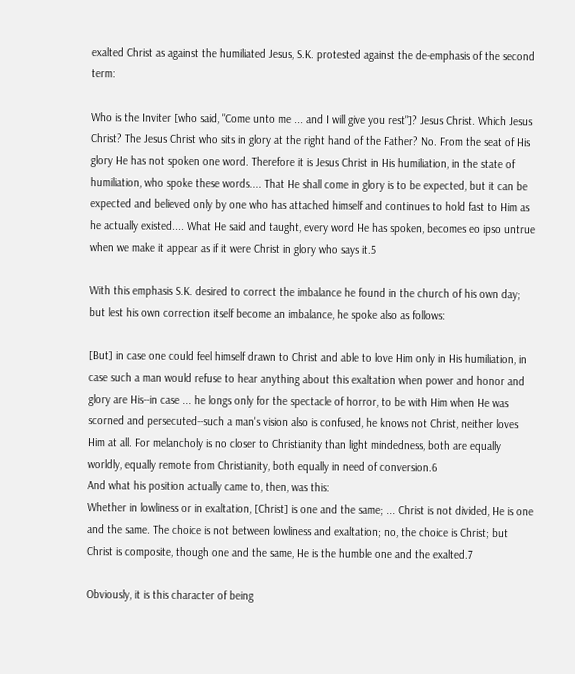exalted Christ as against the humiliated Jesus, S.K. protested against the de-emphasis of the second term:

Who is the Inviter [who said, "Come unto me ... and I will give you rest"]? Jesus Christ. Which Jesus Christ? The Jesus Christ who sits in glory at the right hand of the Father? No. From the seat of His glory He has not spoken one word. Therefore it is Jesus Christ in His humiliation, in the state of humiliation, who spoke these words.... That He shall come in glory is to be expected, but it can be expected and believed only by one who has attached himself and continues to hold fast to Him as he actually existed.... What He said and taught, every word He has spoken, becomes eo ipso untrue when we make it appear as if it were Christ in glory who says it.5

With this emphasis S.K. desired to correct the imbalance he found in the church of his own day; but lest his own correction itself become an imbalance, he spoke also as follows:

[But] in case one could feel himself drawn to Christ and able to love Him only in His humiliation, in case such a man would refuse to hear anything about this exaltation when power and honor and glory are His--in case ... he longs only for the spectacle of horror, to be with Him when He was scorned and persecuted--such a man's vision also is confused, he knows not Christ, neither loves Him at all. For melancholy is no closer to Christianity than light mindedness, both are equally worldly, equally remote from Christianity, both equally in need of conversion.6
And what his position actually came to, then, was this:
Whether in lowliness or in exaltation, [Christ] is one and the same; ... Christ is not divided, He is one and the same. The choice is not between lowliness and exaltation; no, the choice is Christ; but Christ is composite, though one and the same, He is the humble one and the exalted.7

Obviously, it is this character of being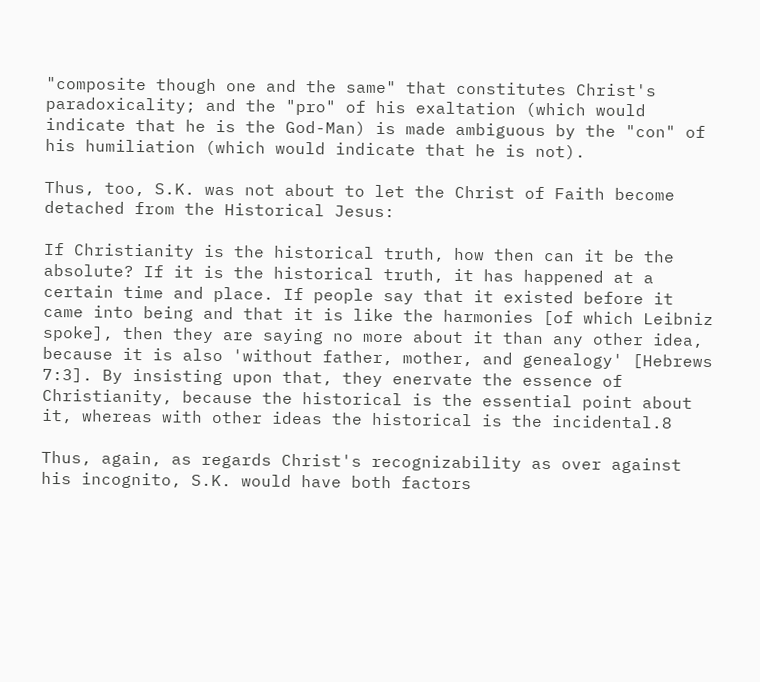"composite though one and the same" that constitutes Christ's paradoxicality; and the "pro" of his exaltation (which would indicate that he is the God-Man) is made ambiguous by the "con" of his humiliation (which would indicate that he is not).

Thus, too, S.K. was not about to let the Christ of Faith become detached from the Historical Jesus:

If Christianity is the historical truth, how then can it be the absolute? If it is the historical truth, it has happened at a certain time and place. If people say that it existed before it came into being and that it is like the harmonies [of which Leibniz spoke], then they are saying no more about it than any other idea, because it is also 'without father, mother, and genealogy' [Hebrews 7:3]. By insisting upon that, they enervate the essence of Christianity, because the historical is the essential point about it, whereas with other ideas the historical is the incidental.8

Thus, again, as regards Christ's recognizability as over against his incognito, S.K. would have both factors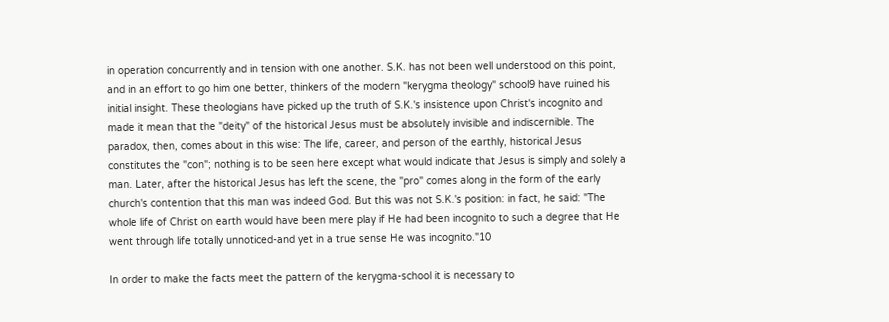in operation concurrently and in tension with one another. S.K. has not been well understood on this point, and in an effort to go him one better, thinkers of the modern "kerygma theology" school9 have ruined his initial insight. These theologians have picked up the truth of S.K.'s insistence upon Christ's incognito and made it mean that the "deity" of the historical Jesus must be absolutely invisible and indiscernible. The paradox, then, comes about in this wise: The life, career, and person of the earthly, historical Jesus constitutes the "con"; nothing is to be seen here except what would indicate that Jesus is simply and solely a man. Later, after the historical Jesus has left the scene, the "pro" comes along in the form of the early church's contention that this man was indeed God. But this was not S.K.'s position: in fact, he said: "The whole life of Christ on earth would have been mere play if He had been incognito to such a degree that He went through life totally unnoticed-and yet in a true sense He was incognito."10

In order to make the facts meet the pattern of the kerygma-school it is necessary to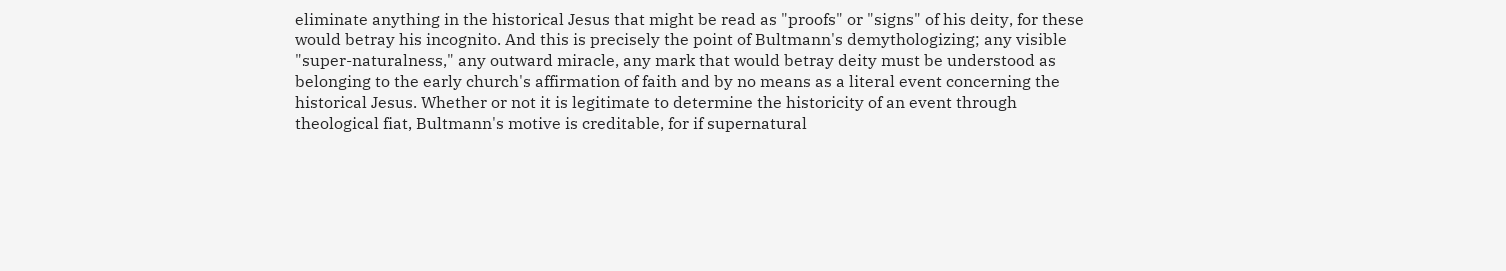eliminate anything in the historical Jesus that might be read as "proofs" or "signs" of his deity, for these would betray his incognito. And this is precisely the point of Bultmann's demythologizing; any visible "super-naturalness," any outward miracle, any mark that would betray deity must be understood as belonging to the early church's affirmation of faith and by no means as a literal event concerning the historical Jesus. Whether or not it is legitimate to determine the historicity of an event through theological fiat, Bultmann's motive is creditable, for if supernatural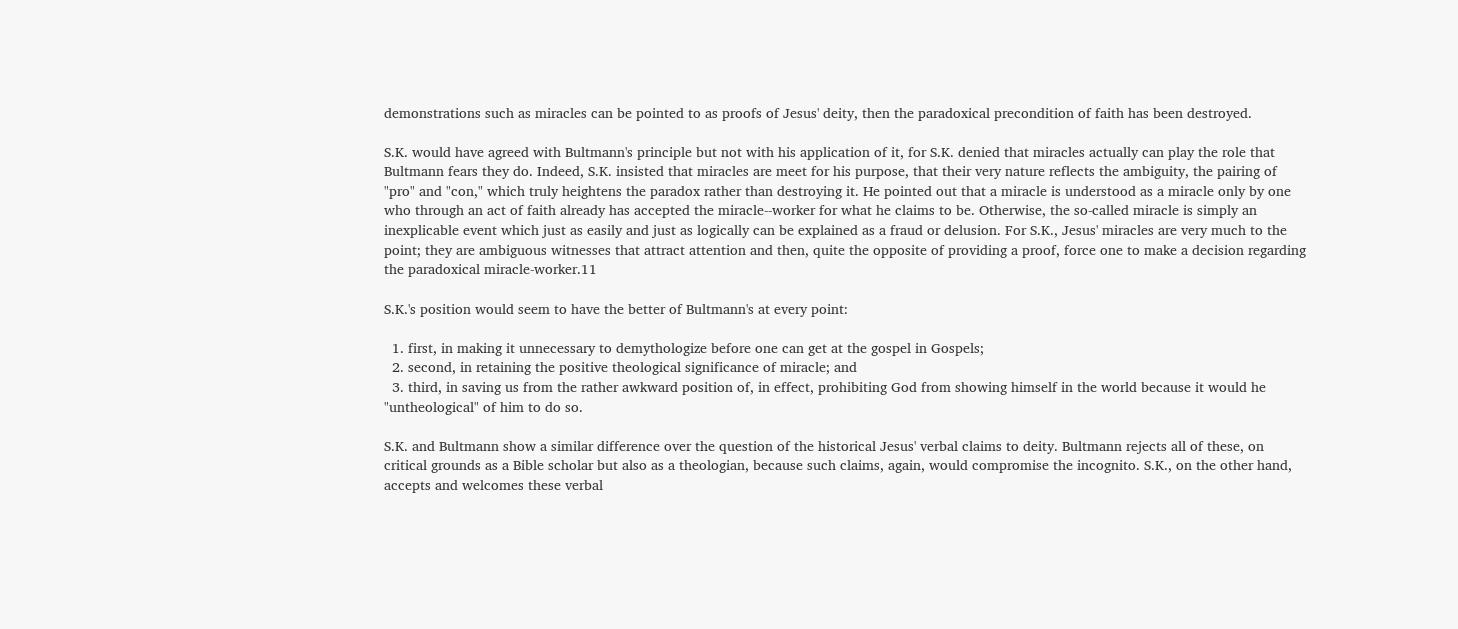demonstrations such as miracles can be pointed to as proofs of Jesus' deity, then the paradoxical precondition of faith has been destroyed.

S.K. would have agreed with Bultmann's principle but not with his application of it, for S.K. denied that miracles actually can play the role that Bultmann fears they do. Indeed, S.K. insisted that miracles are meet for his purpose, that their very nature reflects the ambiguity, the pairing of "pro" and "con," which truly heightens the paradox rather than destroying it. He pointed out that a miracle is understood as a miracle only by one who through an act of faith already has accepted the miracle--worker for what he claims to be. Otherwise, the so-called miracle is simply an inexplicable event which just as easily and just as logically can be explained as a fraud or delusion. For S.K., Jesus' miracles are very much to the point; they are ambiguous witnesses that attract attention and then, quite the opposite of providing a proof, force one to make a decision regarding the paradoxical miracle-worker.11

S.K.'s position would seem to have the better of Bultmann's at every point:

  1. first, in making it unnecessary to demythologize before one can get at the gospel in Gospels;
  2. second, in retaining the positive theological significance of miracle; and
  3. third, in saving us from the rather awkward position of, in effect, prohibiting God from showing himself in the world because it would he "untheological" of him to do so.

S.K. and Bultmann show a similar difference over the question of the historical Jesus' verbal claims to deity. Bultmann rejects all of these, on critical grounds as a Bible scholar but also as a theologian, because such claims, again, would compromise the incognito. S.K., on the other hand, accepts and welcomes these verbal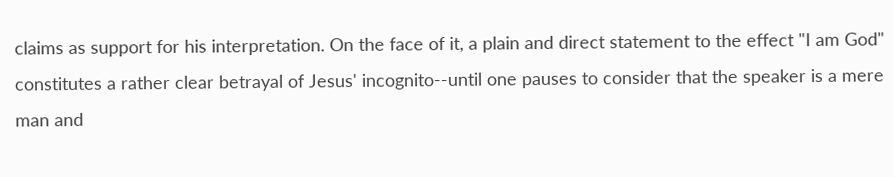claims as support for his interpretation. On the face of it, a plain and direct statement to the effect "I am God" constitutes a rather clear betrayal of Jesus' incognito--until one pauses to consider that the speaker is a mere man and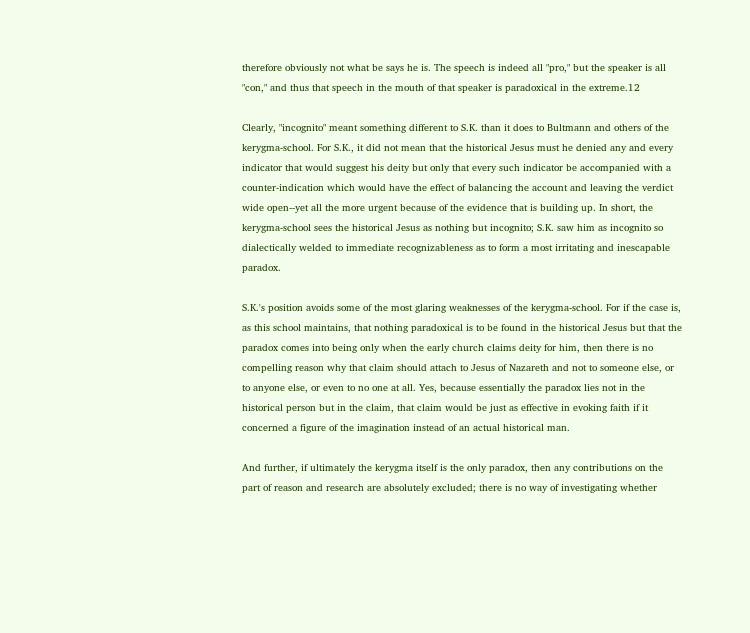therefore obviously not what be says he is. The speech is indeed all "pro," but the speaker is all "con," and thus that speech in the mouth of that speaker is paradoxical in the extreme.12

Clearly, "incognito" meant something different to S.K. than it does to Bultmann and others of the kerygma-school. For S.K., it did not mean that the historical Jesus must he denied any and every indicator that would suggest his deity but only that every such indicator be accompanied with a counter-indication which would have the effect of balancing the account and leaving the verdict wide open--yet all the more urgent because of the evidence that is building up. In short, the kerygma-school sees the historical Jesus as nothing but incognito; S.K. saw him as incognito so dialectically welded to immediate recognizableness as to form a most irritating and inescapable paradox.

S.K.'s position avoids some of the most glaring weaknesses of the kerygma-school. For if the case is, as this school maintains, that nothing paradoxical is to be found in the historical Jesus but that the paradox comes into being only when the early church claims deity for him, then there is no compelling reason why that claim should attach to Jesus of Nazareth and not to someone else, or to anyone else, or even to no one at all. Yes, because essentially the paradox lies not in the historical person but in the claim, that claim would be just as effective in evoking faith if it concerned a figure of the imagination instead of an actual historical man.

And further, if ultimately the kerygma itself is the only paradox, then any contributions on the part of reason and research are absolutely excluded; there is no way of investigating whether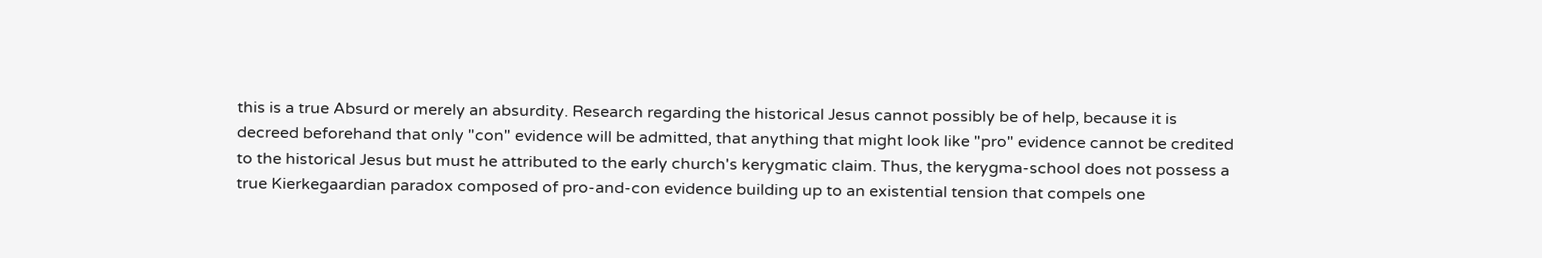this is a true Absurd or merely an absurdity. Research regarding the historical Jesus cannot possibly be of help, because it is decreed beforehand that only "con" evidence will be admitted, that anything that might look like "pro" evidence cannot be credited to the historical Jesus but must he attributed to the early church's kerygmatic claim. Thus, the kerygma-school does not possess a true Kierkegaardian paradox composed of pro-and-con evidence building up to an existential tension that compels one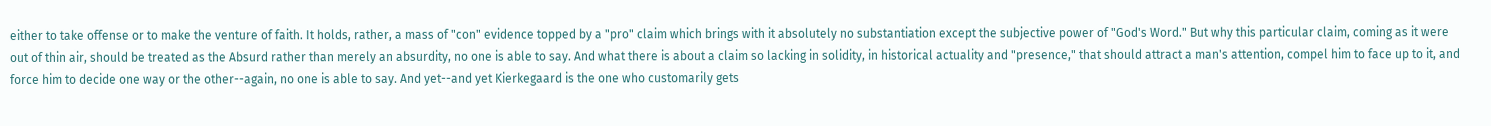either to take offense or to make the venture of faith. It holds, rather, a mass of "con" evidence topped by a "pro" claim which brings with it absolutely no substantiation except the subjective power of "God's Word." But why this particular claim, coming as it were out of thin air, should be treated as the Absurd rather than merely an absurdity, no one is able to say. And what there is about a claim so lacking in solidity, in historical actuality and "presence," that should attract a man's attention, compel him to face up to it, and force him to decide one way or the other--again, no one is able to say. And yet--and yet Kierkegaard is the one who customarily gets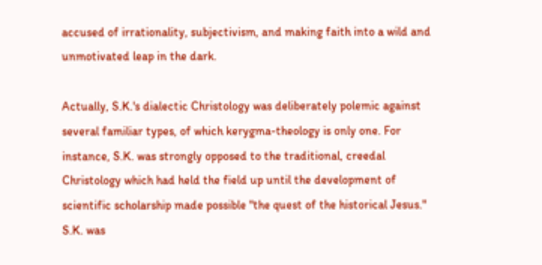accused of irrationality, subjectivism, and making faith into a wild and unmotivated leap in the dark.

Actually, S.K.'s dialectic Christology was deliberately polemic against several familiar types, of which kerygma-theology is only one. For instance, S.K. was strongly opposed to the traditional, creedal Christology which had held the field up until the development of scientific scholarship made possible "the quest of the historical Jesus." S.K. was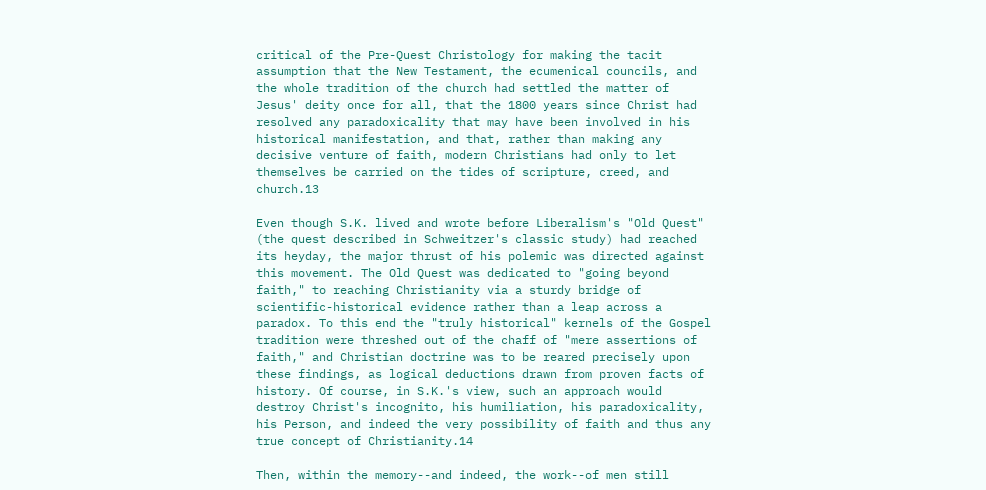critical of the Pre-Quest Christology for making the tacit assumption that the New Testament, the ecumenical councils, and the whole tradition of the church had settled the matter of Jesus' deity once for all, that the 1800 years since Christ had resolved any paradoxicality that may have been involved in his historical manifestation, and that, rather than making any decisive venture of faith, modern Christians had only to let themselves be carried on the tides of scripture, creed, and church.13

Even though S.K. lived and wrote before Liberalism's "Old Quest" (the quest described in Schweitzer's classic study) had reached its heyday, the major thrust of his polemic was directed against this movement. The Old Quest was dedicated to "going beyond faith," to reaching Christianity via a sturdy bridge of scientific-historical evidence rather than a leap across a paradox. To this end the "truly historical" kernels of the Gospel tradition were threshed out of the chaff of "mere assertions of faith," and Christian doctrine was to be reared precisely upon these findings, as logical deductions drawn from proven facts of history. Of course, in S.K.'s view, such an approach would destroy Christ's incognito, his humiliation, his paradoxicality, his Person, and indeed the very possibility of faith and thus any true concept of Christianity.14

Then, within the memory--and indeed, the work--of men still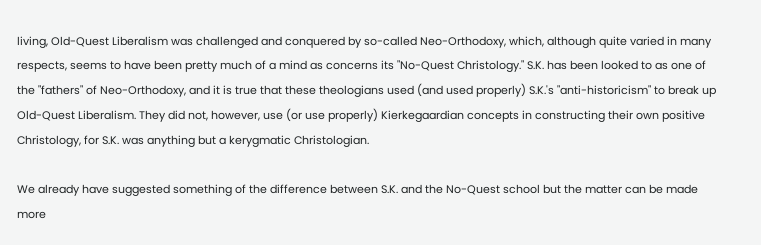living, Old-Quest Liberalism was challenged and conquered by so-called Neo-Orthodoxy, which, although quite varied in many respects, seems to have been pretty much of a mind as concerns its "No-Quest Christology." S.K. has been looked to as one of the "fathers" of Neo-Orthodoxy, and it is true that these theologians used (and used properly) S.K.'s "anti-historicism" to break up Old-Quest Liberalism. They did not, however, use (or use properly) Kierkegaardian concepts in constructing their own positive Christology, for S.K. was anything but a kerygmatic Christologian.

We already have suggested something of the difference between S.K. and the No-Quest school but the matter can be made more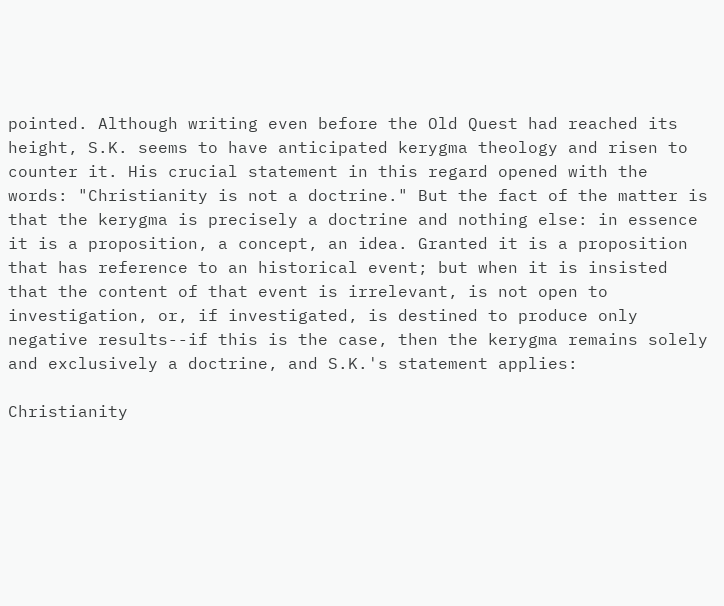pointed. Although writing even before the Old Quest had reached its height, S.K. seems to have anticipated kerygma theology and risen to counter it. His crucial statement in this regard opened with the words: "Christianity is not a doctrine." But the fact of the matter is that the kerygma is precisely a doctrine and nothing else: in essence it is a proposition, a concept, an idea. Granted it is a proposition that has reference to an historical event; but when it is insisted that the content of that event is irrelevant, is not open to investigation, or, if investigated, is destined to produce only negative results--if this is the case, then the kerygma remains solely and exclusively a doctrine, and S.K.'s statement applies:

Christianity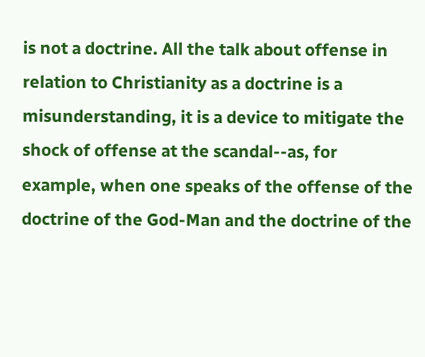is not a doctrine. All the talk about offense in relation to Christianity as a doctrine is a misunderstanding, it is a device to mitigate the shock of offense at the scandal--as, for example, when one speaks of the offense of the doctrine of the God-Man and the doctrine of the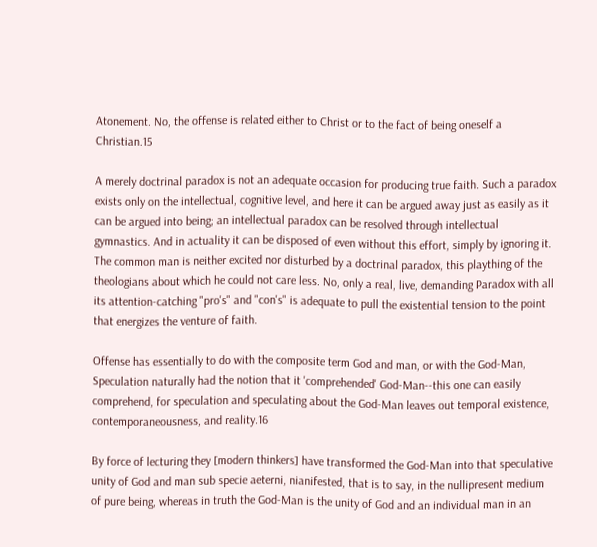Atonement. No, the offense is related either to Christ or to the fact of being oneself a Christian.15

A merely doctrinal paradox is not an adequate occasion for producing true faith. Such a paradox exists only on the intellectual, cognitive level, and here it can be argued away just as easily as it can be argued into being; an intellectual paradox can be resolved through intellectual gymnastics. And in actuality it can be disposed of even without this effort, simply by ignoring it. The common man is neither excited nor disturbed by a doctrinal paradox, this plaything of the theologians about which he could not care less. No, only a real, live, demanding Paradox with all its attention-catching "pro's" and "con's" is adequate to pull the existential tension to the point that energizes the venture of faith.

Offense has essentially to do with the composite term God and man, or with the God-Man, Speculation naturally had the notion that it 'comprehended' God-Man--this one can easily comprehend, for speculation and speculating about the God-Man leaves out temporal existence, contemporaneousness, and reality.16

By force of lecturing they [modern thinkers] have transformed the God-Man into that speculative unity of God and man sub specie aeterni, nianifested, that is to say, in the nullipresent medium of pure being, whereas in truth the God-Man is the unity of God and an individual man in an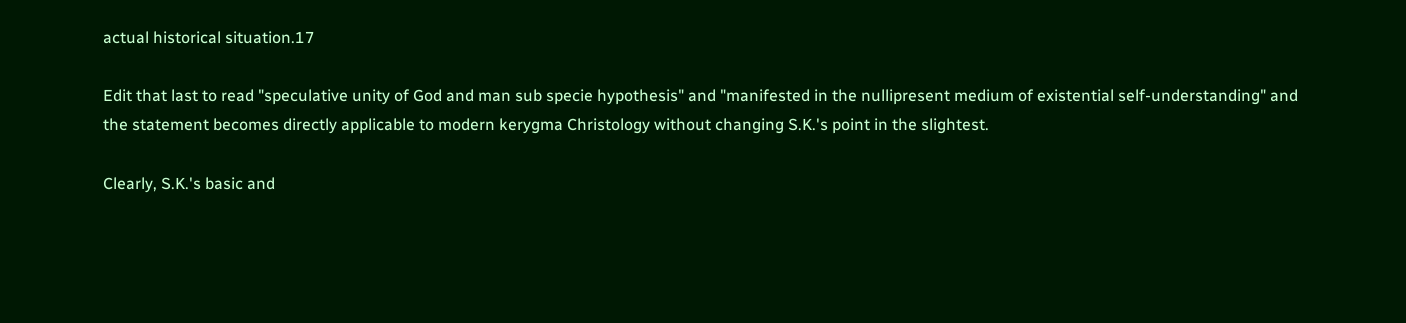actual historical situation.17

Edit that last to read "speculative unity of God and man sub specie hypothesis" and "manifested in the nullipresent medium of existential self-understanding" and the statement becomes directly applicable to modern kerygma Christology without changing S.K.'s point in the slightest.

Clearly, S.K.'s basic and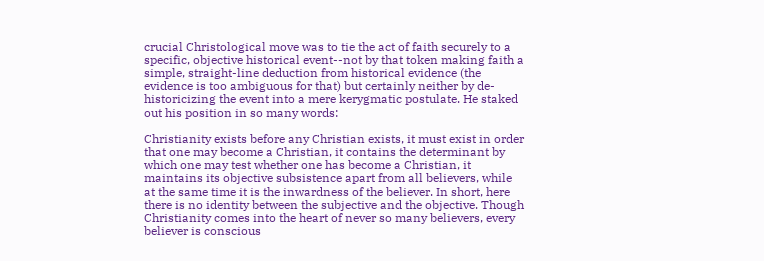crucial Christological move was to tie the act of faith securely to a specific, objective historical event--not by that token making faith a simple, straight-line deduction from historical evidence (the evidence is too ambiguous for that) but certainly neither by de-historicizing the event into a mere kerygmatic postulate. He staked out his position in so many words:

Christianity exists before any Christian exists, it must exist in order that one may become a Christian, it contains the determinant by which one may test whether one has become a Christian, it maintains its objective subsistence apart from all believers, while at the same time it is the inwardness of the believer. In short, here there is no identity between the subjective and the objective. Though Christianity comes into the heart of never so many believers, every believer is conscious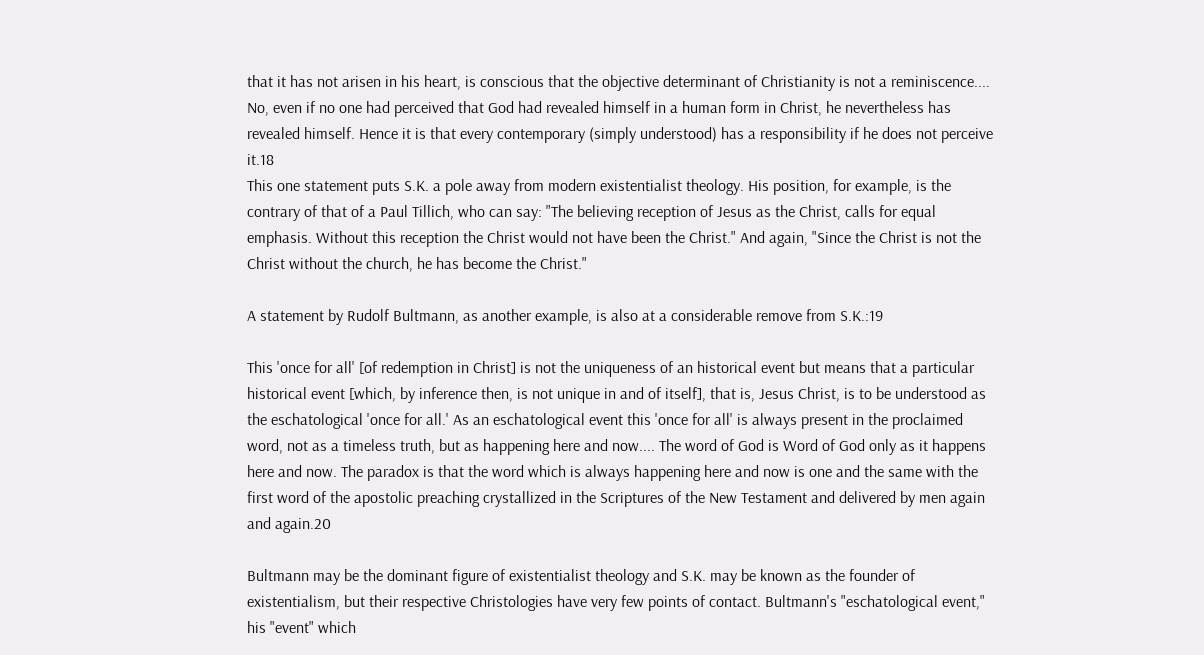that it has not arisen in his heart, is conscious that the objective determinant of Christianity is not a reminiscence.... No, even if no one had perceived that God had revealed himself in a human form in Christ, he nevertheless has revealed himself. Hence it is that every contemporary (simply understood) has a responsibility if he does not perceive it.18
This one statement puts S.K. a pole away from modern existentialist theology. His position, for example, is the contrary of that of a Paul Tillich, who can say: "The believing reception of Jesus as the Christ, calls for equal emphasis. Without this reception the Christ would not have been the Christ." And again, "Since the Christ is not the Christ without the church, he has become the Christ."

A statement by Rudolf Bultmann, as another example, is also at a considerable remove from S.K.:19

This 'once for all' [of redemption in Christ] is not the uniqueness of an historical event but means that a particular historical event [which, by inference then, is not unique in and of itself], that is, Jesus Christ, is to be understood as the eschatological 'once for all.' As an eschatological event this 'once for all' is always present in the proclaimed word, not as a timeless truth, but as happening here and now.... The word of God is Word of God only as it happens here and now. The paradox is that the word which is always happening here and now is one and the same with the first word of the apostolic preaching crystallized in the Scriptures of the New Testament and delivered by men again and again.20

Bultmann may be the dominant figure of existentialist theology and S.K. may be known as the founder of existentialism, but their respective Christologies have very few points of contact. Bultmann's "eschatological event," his "event" which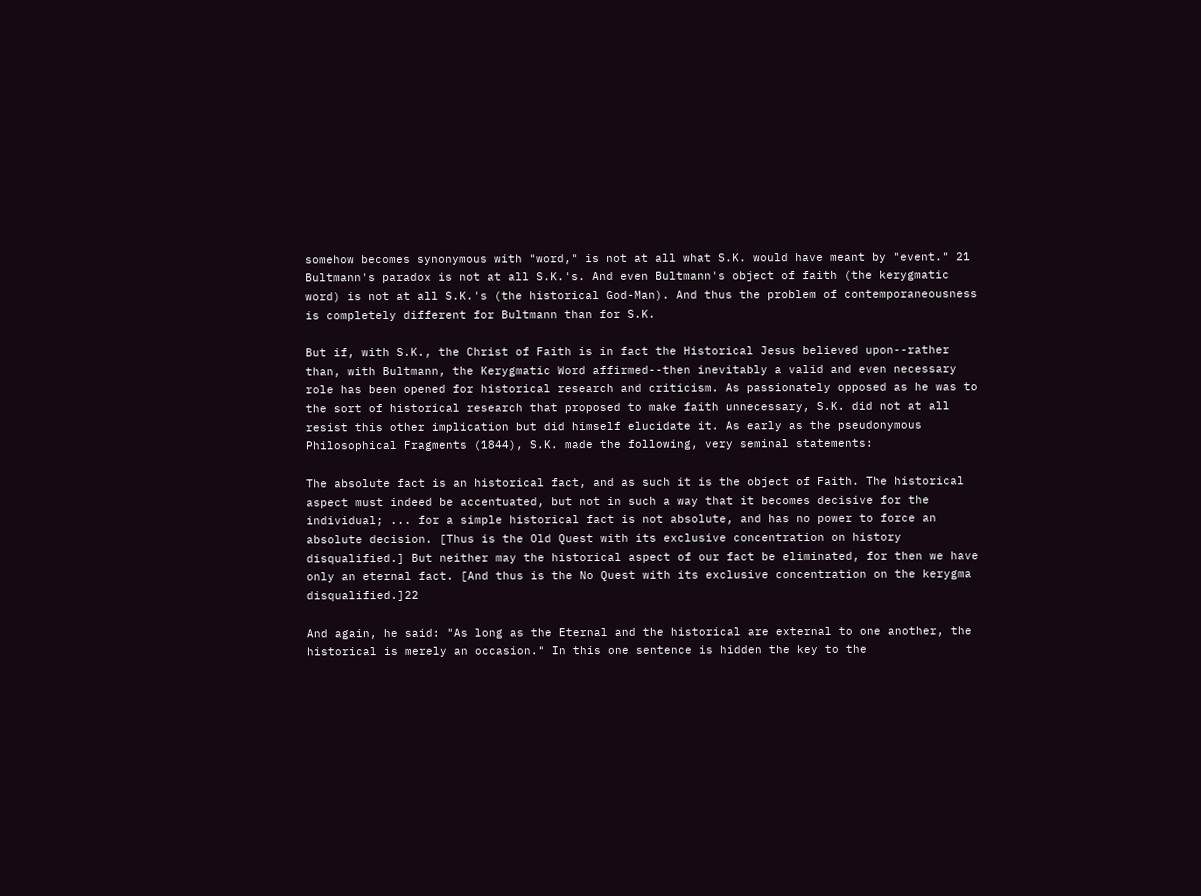somehow becomes synonymous with "word," is not at all what S.K. would have meant by "event." 21 Bultmann's paradox is not at all S.K.'s. And even Bultmann's object of faith (the kerygmatic word) is not at all S.K.'s (the historical God-Man). And thus the problem of contemporaneousness is completely different for Bultmann than for S.K.

But if, with S.K., the Christ of Faith is in fact the Historical Jesus believed upon--rather than, with Bultmann, the Kerygmatic Word affirmed--then inevitably a valid and even necessary role has been opened for historical research and criticism. As passionately opposed as he was to the sort of historical research that proposed to make faith unnecessary, S.K. did not at all resist this other implication but did himself elucidate it. As early as the pseudonymous Philosophical Fragments (1844), S.K. made the following, very seminal statements:

The absolute fact is an historical fact, and as such it is the object of Faith. The historical aspect must indeed be accentuated, but not in such a way that it becomes decisive for the individual; ... for a simple historical fact is not absolute, and has no power to force an absolute decision. [Thus is the Old Quest with its exclusive concentration on history disqualified.] But neither may the historical aspect of our fact be eliminated, for then we have only an eternal fact. [And thus is the No Quest with its exclusive concentration on the kerygma disqualified.]22

And again, he said: "As long as the Eternal and the historical are external to one another, the historical is merely an occasion." In this one sentence is hidden the key to the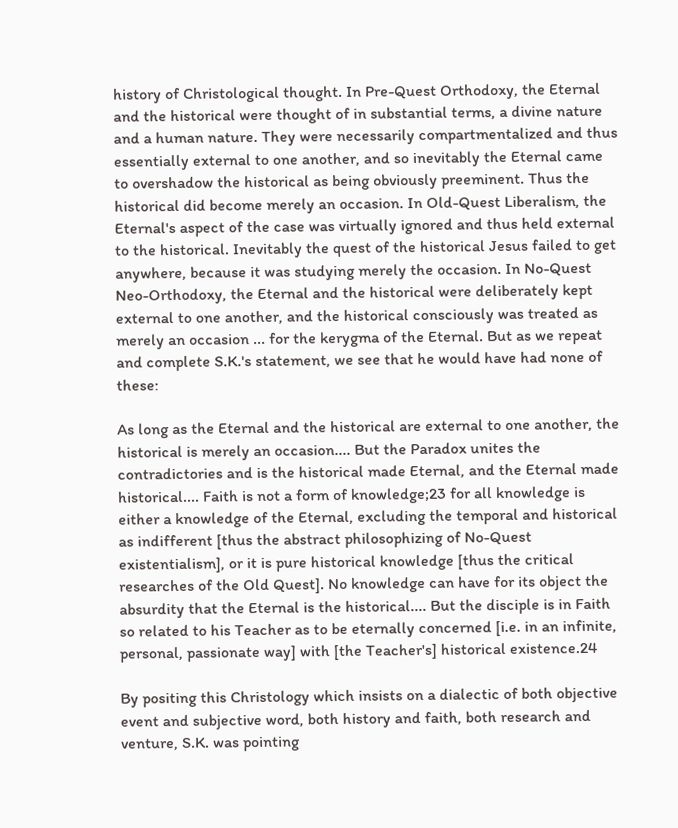history of Christological thought. In Pre-Quest Orthodoxy, the Eternal and the historical were thought of in substantial terms, a divine nature and a human nature. They were necessarily compartmentalized and thus essentially external to one another, and so inevitably the Eternal came to overshadow the historical as being obviously preeminent. Thus the historical did become merely an occasion. In Old-Quest Liberalism, the Eternal's aspect of the case was virtually ignored and thus held external to the historical. Inevitably the quest of the historical Jesus failed to get anywhere, because it was studying merely the occasion. In No-Quest Neo-Orthodoxy, the Eternal and the historical were deliberately kept external to one another, and the historical consciously was treated as merely an occasion ... for the kerygma of the Eternal. But as we repeat and complete S.K.'s statement, we see that he would have had none of these:

As long as the Eternal and the historical are external to one another, the historical is merely an occasion.... But the Paradox unites the contradictories and is the historical made Eternal, and the Eternal made historical.... Faith is not a form of knowledge;23 for all knowledge is either a knowledge of the Eternal, excluding the temporal and historical as indifferent [thus the abstract philosophizing of No-Quest existentialism], or it is pure historical knowledge [thus the critical researches of the Old Quest]. No knowledge can have for its object the absurdity that the Eternal is the historical.... But the disciple is in Faith so related to his Teacher as to be eternally concerned [i.e. in an infinite, personal, passionate way] with [the Teacher's] historical existence.24

By positing this Christology which insists on a dialectic of both objective event and subjective word, both history and faith, both research and venture, S.K. was pointing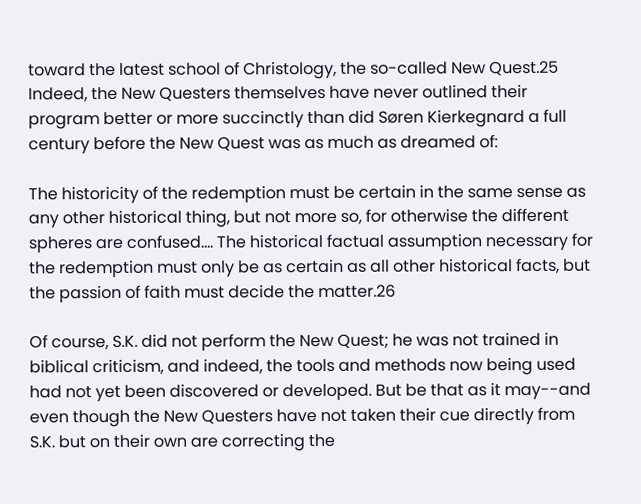toward the latest school of Christology, the so-called New Quest.25 Indeed, the New Questers themselves have never outlined their program better or more succinctly than did Søren Kierkegnard a full century before the New Quest was as much as dreamed of:

The historicity of the redemption must be certain in the same sense as any other historical thing, but not more so, for otherwise the different spheres are confused.... The historical factual assumption necessary for the redemption must only be as certain as all other historical facts, but the passion of faith must decide the matter.26

Of course, S.K. did not perform the New Quest; he was not trained in biblical criticism, and indeed, the tools and methods now being used had not yet been discovered or developed. But be that as it may--and even though the New Questers have not taken their cue directly from S.K. but on their own are correcting the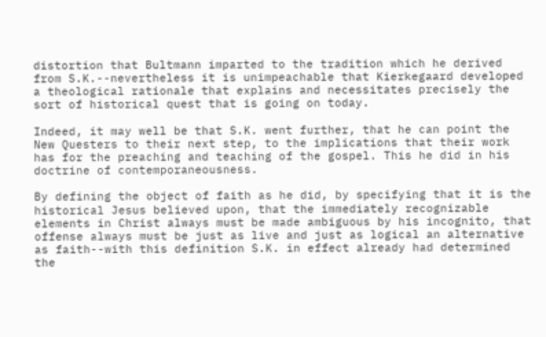distortion that Bultmann imparted to the tradition which he derived from S.K.--nevertheless it is unimpeachable that Kierkegaard developed a theological rationale that explains and necessitates precisely the sort of historical quest that is going on today.

Indeed, it may well be that S.K. went further, that he can point the New Questers to their next step, to the implications that their work has for the preaching and teaching of the gospel. This he did in his doctrine of contemporaneousness.

By defining the object of faith as he did, by specifying that it is the historical Jesus believed upon, that the immediately recognizable elements in Christ always must be made ambiguous by his incognito, that offense always must be just as live and just as logical an alternative as faith--with this definition S.K. in effect already had determined the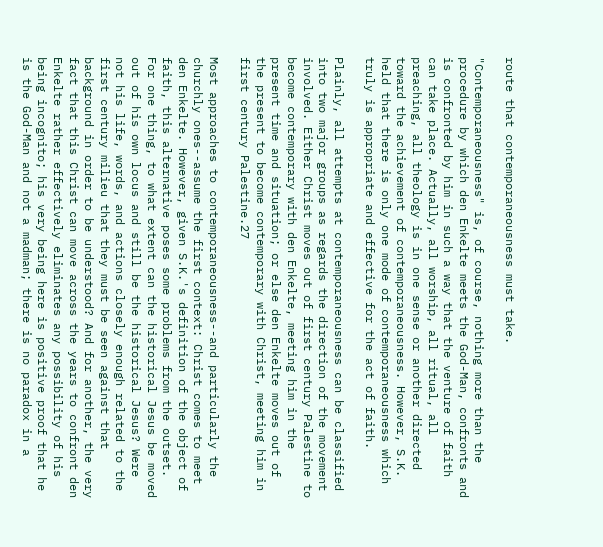route that contemporaneousness must take.

"Contemporaneousness" is, of course, nothing more than the procedure by which den Enkelte meets the God-Man, confronts and is confronted by him in such a way that the venture of faith can take place. Actually, all worship, all ritual, all preaching, all theology is in one sense or another directed toward the achievement of contemporaneousness. However, S.K. held that there is only one mode of contemporaneousness which truly is appropriate and effective for the act of faith.

Plainly, all attempts at contemporaneousness can be classified into two major groups as regards the direction of the movement involved. Either Christ moves out of first century Palestine to become contemporary with den Enkelte, meeting him in the present time and situation; or else den Enkelte moves out of the present to become contemporary with Christ, meeting him in first century Palestine.27

Most approaches to contemporaneousness--and particularly the churchly ones--assume the first context: Christ comes to meet den Enkelte. However, given S.K.'s definition of the object of faith, this alternative poses some problems from the outset. For one thing, to what extent can the historical Jesus be moved out of his own locus and still be the historical Jesus? Were not his life, words, and actions closely enough related to the first century milieu that they must be seen against that background in order to be understood? And for another, the very fact that this Christ can move across the years to confront den Enkelte rather effectively eliminates any possibility of his being incognito; his very being here is positive proof that he is the God-Man and not a madman; there is no paradox in a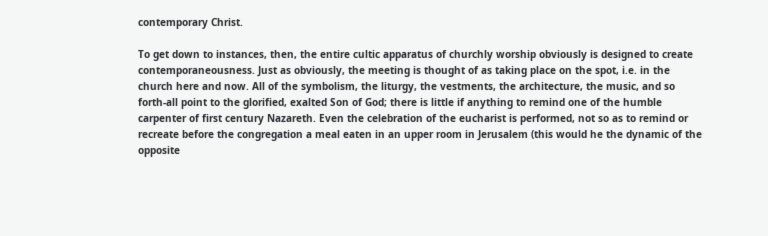contemporary Christ.

To get down to instances, then, the entire cultic apparatus of churchly worship obviously is designed to create contemporaneousness. Just as obviously, the meeting is thought of as taking place on the spot, i.e. in the church here and now. All of the symbolism, the liturgy, the vestments, the architecture, the music, and so forth-all point to the glorified, exalted Son of God; there is little if anything to remind one of the humble carpenter of first century Nazareth. Even the celebration of the eucharist is performed, not so as to remind or recreate before the congregation a meal eaten in an upper room in Jerusalem (this would he the dynamic of the opposite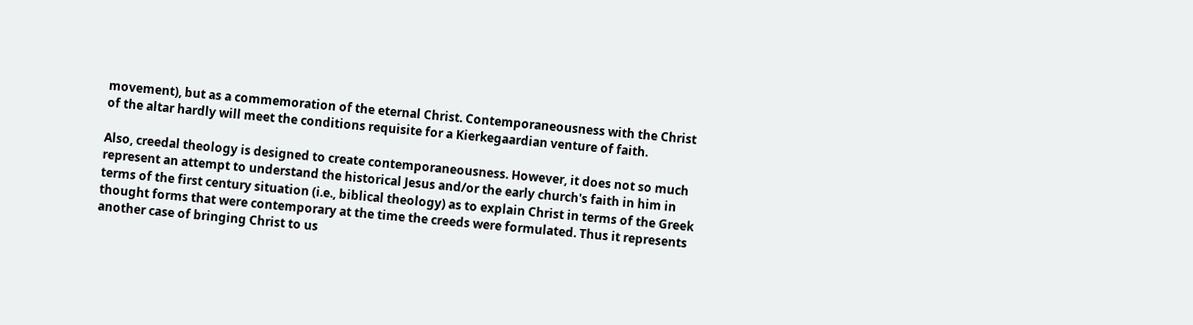movement), but as a commemoration of the eternal Christ. Contemporaneousness with the Christ of the altar hardly will meet the conditions requisite for a Kierkegaardian venture of faith.

Also, creedal theology is designed to create contemporaneousness. However, it does not so much represent an attempt to understand the historical Jesus and/or the early church's faith in him in terms of the first century situation (i.e., biblical theology) as to explain Christ in terms of the Greek thought forms that were contemporary at the time the creeds were formulated. Thus it represents another case of bringing Christ to us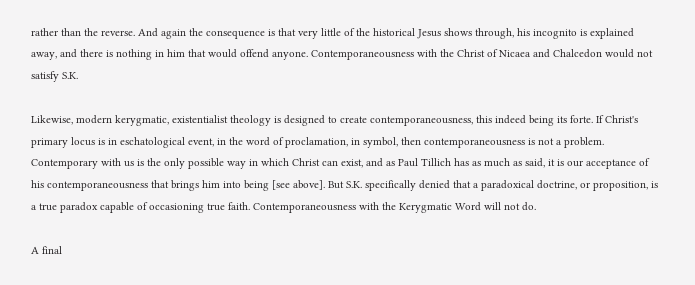rather than the reverse. And again the consequence is that very little of the historical Jesus shows through, his incognito is explained away, and there is nothing in him that would offend anyone. Contemporaneousness with the Christ of Nicaea and Chalcedon would not satisfy S.K.

Likewise, modern kerygmatic, existentialist theology is designed to create contemporaneousness, this indeed being its forte. If Christ's primary locus is in eschatological event, in the word of proclamation, in symbol, then contemporaneousness is not a problem. Contemporary with us is the only possible way in which Christ can exist, and as Paul Tillich has as much as said, it is our acceptance of his contemporaneousness that brings him into being [see above]. But S.K. specifically denied that a paradoxical doctrine, or proposition, is a true paradox capable of occasioning true faith. Contemporaneousness with the Kerygmatic Word will not do.

A final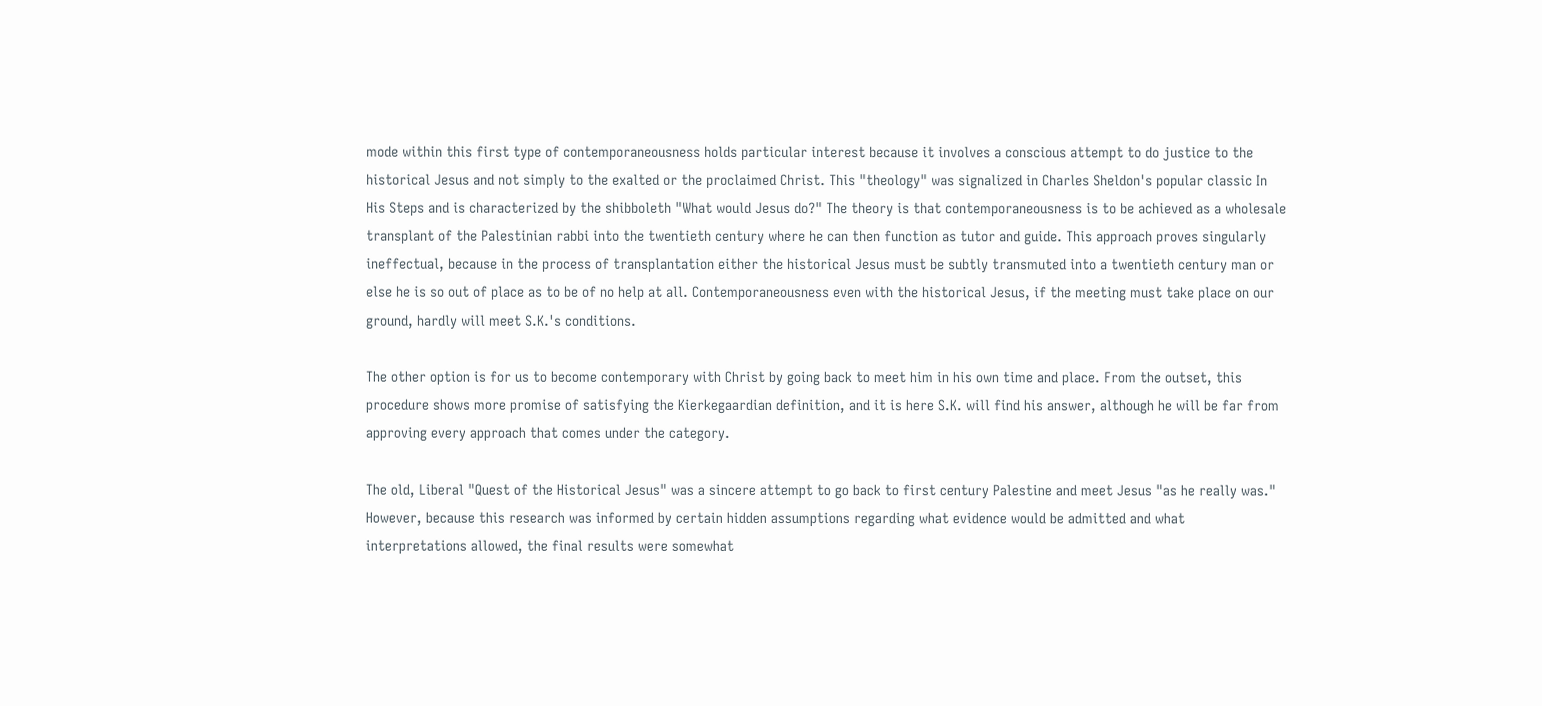mode within this first type of contemporaneousness holds particular interest because it involves a conscious attempt to do justice to the historical Jesus and not simply to the exalted or the proclaimed Christ. This "theology" was signalized in Charles Sheldon's popular classic In His Steps and is characterized by the shibboleth "What would Jesus do?" The theory is that contemporaneousness is to be achieved as a wholesale transplant of the Palestinian rabbi into the twentieth century where he can then function as tutor and guide. This approach proves singularly ineffectual, because in the process of transplantation either the historical Jesus must be subtly transmuted into a twentieth century man or else he is so out of place as to be of no help at all. Contemporaneousness even with the historical Jesus, if the meeting must take place on our ground, hardly will meet S.K.'s conditions.

The other option is for us to become contemporary with Christ by going back to meet him in his own time and place. From the outset, this procedure shows more promise of satisfying the Kierkegaardian definition, and it is here S.K. will find his answer, although he will be far from approving every approach that comes under the category.

The old, Liberal "Quest of the Historical Jesus" was a sincere attempt to go back to first century Palestine and meet Jesus "as he really was." However, because this research was informed by certain hidden assumptions regarding what evidence would be admitted and what interpretations allowed, the final results were somewhat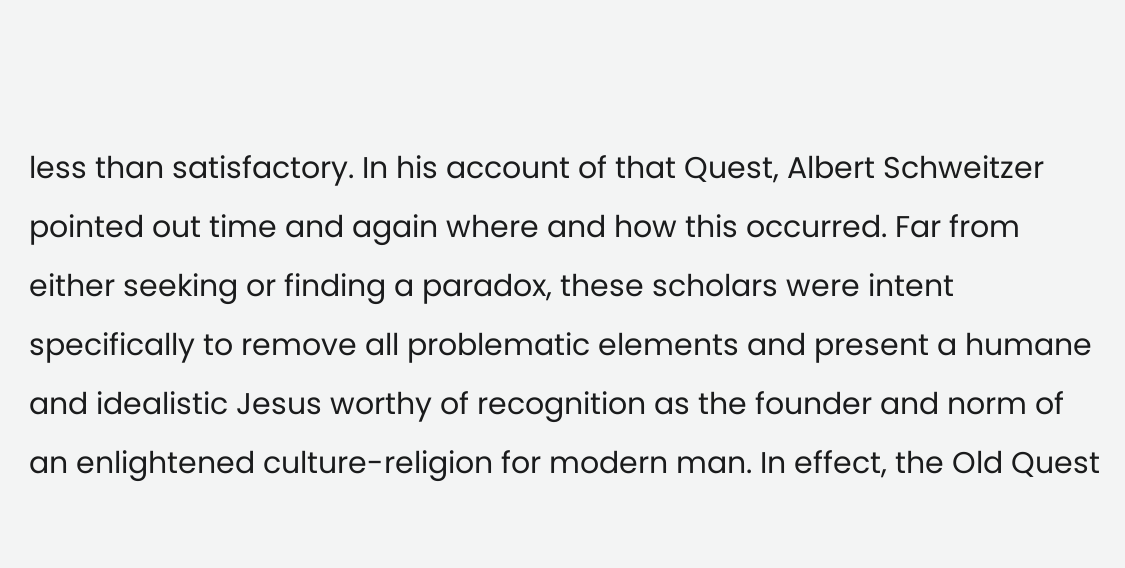less than satisfactory. In his account of that Quest, Albert Schweitzer pointed out time and again where and how this occurred. Far from either seeking or finding a paradox, these scholars were intent specifically to remove all problematic elements and present a humane and idealistic Jesus worthy of recognition as the founder and norm of an enlightened culture-religion for modern man. In effect, the Old Quest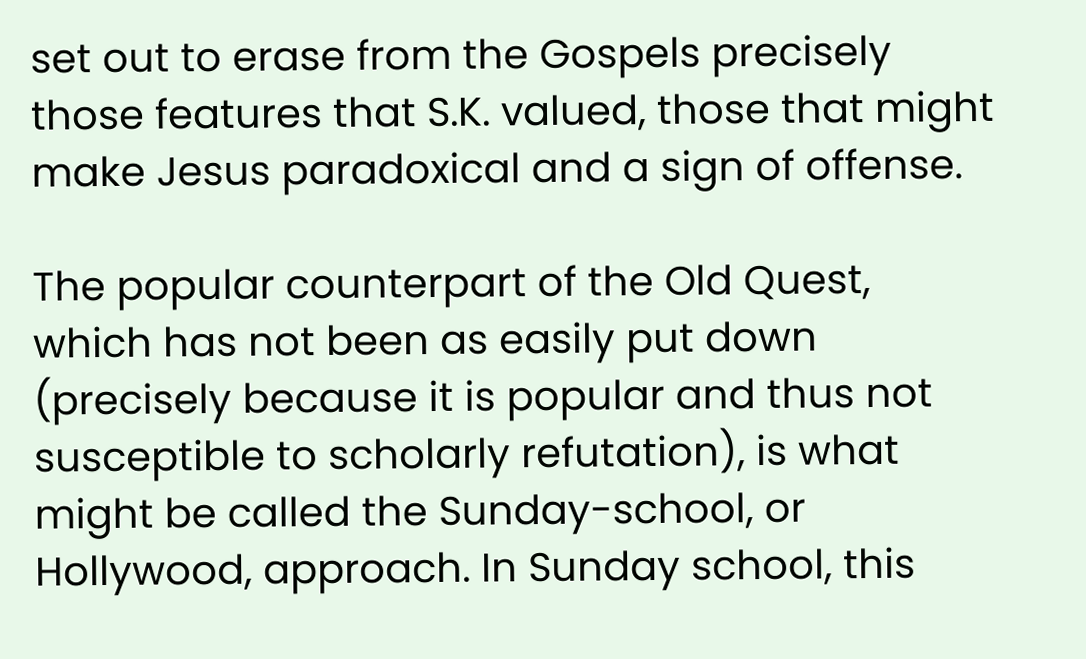set out to erase from the Gospels precisely those features that S.K. valued, those that might make Jesus paradoxical and a sign of offense.

The popular counterpart of the Old Quest, which has not been as easily put down (precisely because it is popular and thus not susceptible to scholarly refutation), is what might be called the Sunday-school, or Hollywood, approach. In Sunday school, this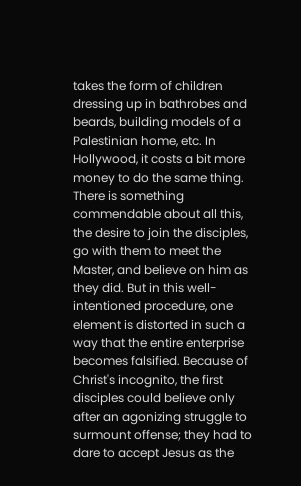takes the form of children dressing up in bathrobes and beards, building models of a Palestinian home, etc. In Hollywood, it costs a bit more money to do the same thing. There is something commendable about all this, the desire to join the disciples, go with them to meet the Master, and believe on him as they did. But in this well-intentioned procedure, one element is distorted in such a way that the entire enterprise becomes falsified. Because of Christ's incognito, the first disciples could believe only after an agonizing struggle to surmount offense; they had to dare to accept Jesus as the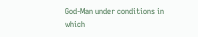God-Man under conditions in which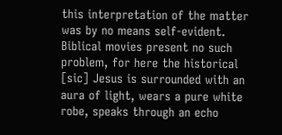this interpretation of the matter was by no means self-evident. Biblical movies present no such problem, for here the historical [sic] Jesus is surrounded with an aura of light, wears a pure white robe, speaks through an echo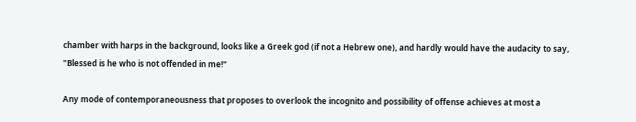chamber with harps in the background, looks like a Greek god (if not a Hebrew one), and hardly would have the audacity to say, "Blessed is he who is not offended in me!"

Any mode of contemporaneousness that proposes to overlook the incognito and possibility of offense achieves at most a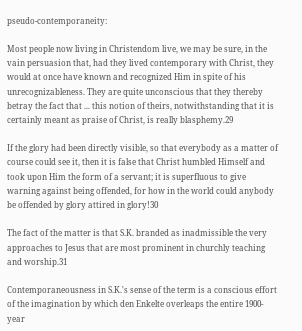pseudo-contemporaneity:

Most people now living in Christendom live, we may be sure, in the vain persuasion that, had they lived contemporary with Christ, they would at once have known and recognized Him in spite of his unrecognizableness. They are quite unconscious that they thereby betray the fact that ... this notion of theirs, notwithstanding that it is certainly meant as praise of Christ, is really blasphemy.29

If the glory had been directly visible, so that everybody as a matter of course could see it, then it is false that Christ humbled Himself and took upon Him the form of a servant; it is superfluous to give warning against being offended, for how in the world could anybody be offended by glory attired in glory!30

The fact of the matter is that S.K. branded as inadmissible the very approaches to Jesus that are most prominent in churchly teaching and worship.31

Contemporaneousness in S.K.'s sense of the term is a conscious effort of the imagination by which den Enkelte overleaps the entire 1900-year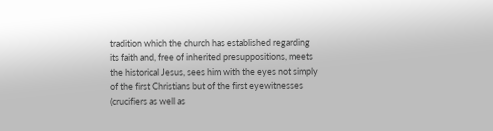tradition which the church has established regarding its faith and, free of inherited presuppositions, meets the historical Jesus, sees him with the eyes not simply of the first Christians but of the first eyewitnesses (crucifiers as well as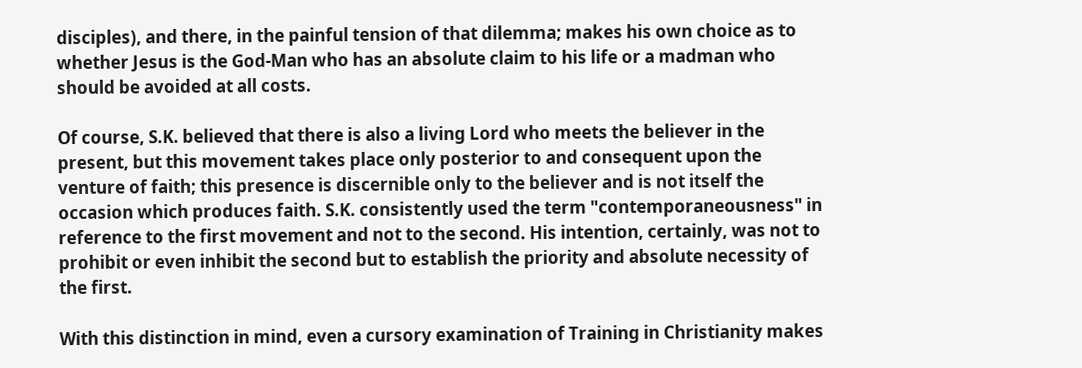disciples), and there, in the painful tension of that dilemma; makes his own choice as to whether Jesus is the God-Man who has an absolute claim to his life or a madman who should be avoided at all costs.

Of course, S.K. believed that there is also a living Lord who meets the believer in the present, but this movement takes place only posterior to and consequent upon the venture of faith; this presence is discernible only to the believer and is not itself the occasion which produces faith. S.K. consistently used the term "contemporaneousness" in reference to the first movement and not to the second. His intention, certainly, was not to prohibit or even inhibit the second but to establish the priority and absolute necessity of the first.

With this distinction in mind, even a cursory examination of Training in Christianity makes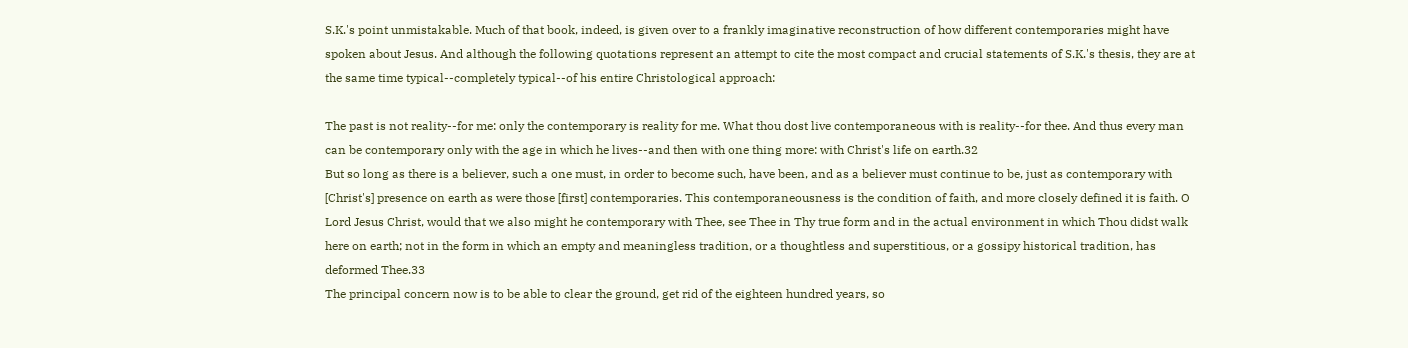S.K.'s point unmistakable. Much of that book, indeed, is given over to a frankly imaginative reconstruction of how different contemporaries might have spoken about Jesus. And although the following quotations represent an attempt to cite the most compact and crucial statements of S.K.'s thesis, they are at the same time typical--completely typical--of his entire Christological approach:

The past is not reality--for me: only the contemporary is reality for me. What thou dost live contemporaneous with is reality--for thee. And thus every man can be contemporary only with the age in which he lives--and then with one thing more: with Christ's life on earth.32
But so long as there is a believer, such a one must, in order to become such, have been, and as a believer must continue to be, just as contemporary with [Christ's] presence on earth as were those [first] contemporaries. This contemporaneousness is the condition of faith, and more closely defined it is faith. O Lord Jesus Christ, would that we also might he contemporary with Thee, see Thee in Thy true form and in the actual environment in which Thou didst walk here on earth; not in the form in which an empty and meaningless tradition, or a thoughtless and superstitious, or a gossipy historical tradition, has deformed Thee.33
The principal concern now is to be able to clear the ground, get rid of the eighteen hundred years, so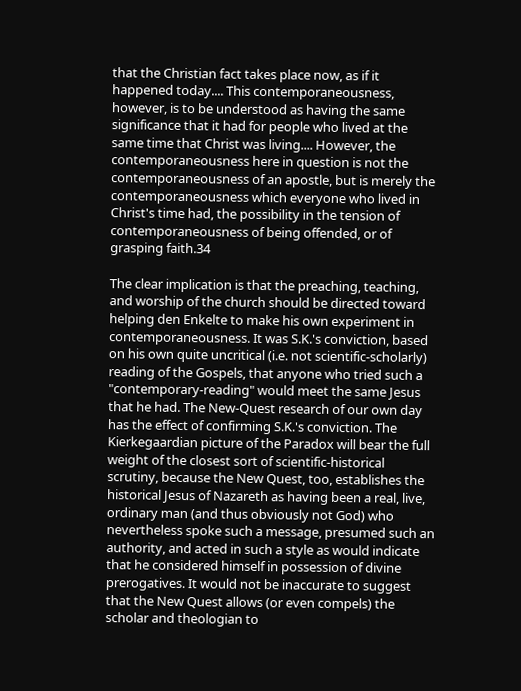that the Christian fact takes place now, as if it happened today.... This contemporaneousness, however, is to be understood as having the same significance that it had for people who lived at the same time that Christ was living.... However, the contemporaneousness here in question is not the contemporaneousness of an apostle, but is merely the contemporaneousness which everyone who lived in Christ's time had, the possibility in the tension of contemporaneousness of being offended, or of grasping faith.34

The clear implication is that the preaching, teaching, and worship of the church should be directed toward helping den Enkelte to make his own experiment in contemporaneousness. It was S.K.'s conviction, based on his own quite uncritical (i.e. not scientific-scholarly) reading of the Gospels, that anyone who tried such a "contemporary-reading" would meet the same Jesus that he had. The New-Quest research of our own day has the effect of confirming S.K.'s conviction. The Kierkegaardian picture of the Paradox will bear the full weight of the closest sort of scientific-historical scrutiny, because the New Quest, too, establishes the historical Jesus of Nazareth as having been a real, live, ordinary man (and thus obviously not God) who nevertheless spoke such a message, presumed such an authority, and acted in such a style as would indicate that he considered himself in possession of divine prerogatives. It would not be inaccurate to suggest that the New Quest allows (or even compels) the scholar and theologian to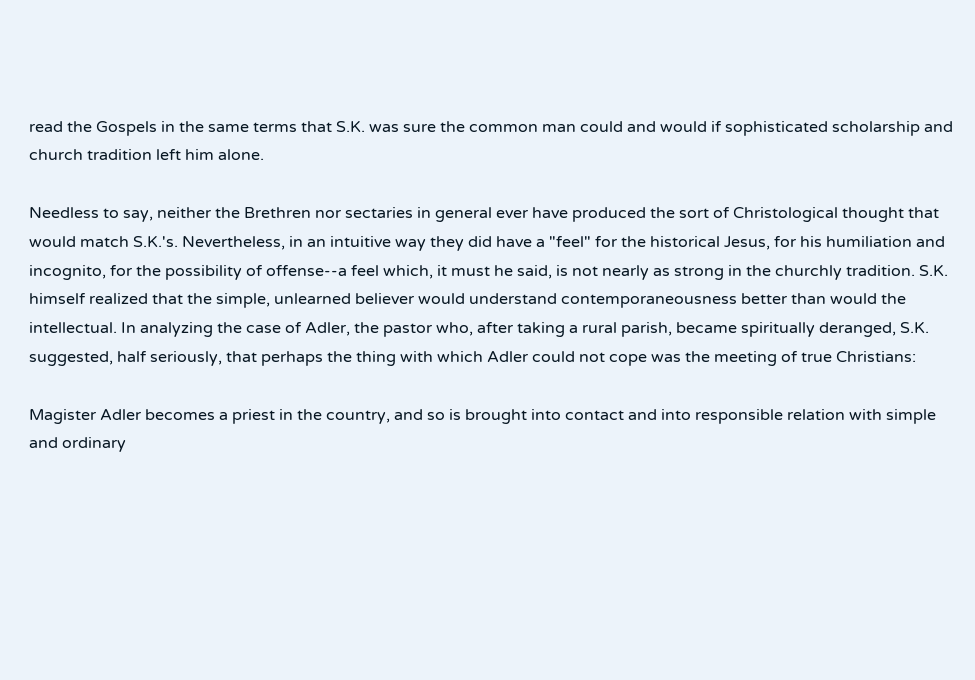read the Gospels in the same terms that S.K. was sure the common man could and would if sophisticated scholarship and church tradition left him alone.

Needless to say, neither the Brethren nor sectaries in general ever have produced the sort of Christological thought that would match S.K.'s. Nevertheless, in an intuitive way they did have a "feel" for the historical Jesus, for his humiliation and incognito, for the possibility of offense--a feel which, it must he said, is not nearly as strong in the churchly tradition. S.K. himself realized that the simple, unlearned believer would understand contemporaneousness better than would the intellectual. In analyzing the case of Adler, the pastor who, after taking a rural parish, became spiritually deranged, S.K. suggested, half seriously, that perhaps the thing with which Adler could not cope was the meeting of true Christians:

Magister Adler becomes a priest in the country, and so is brought into contact and into responsible relation with simple and ordinary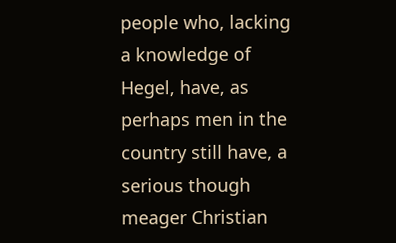people who, lacking a knowledge of Hegel, have, as perhaps men in the country still have, a serious though meager Christian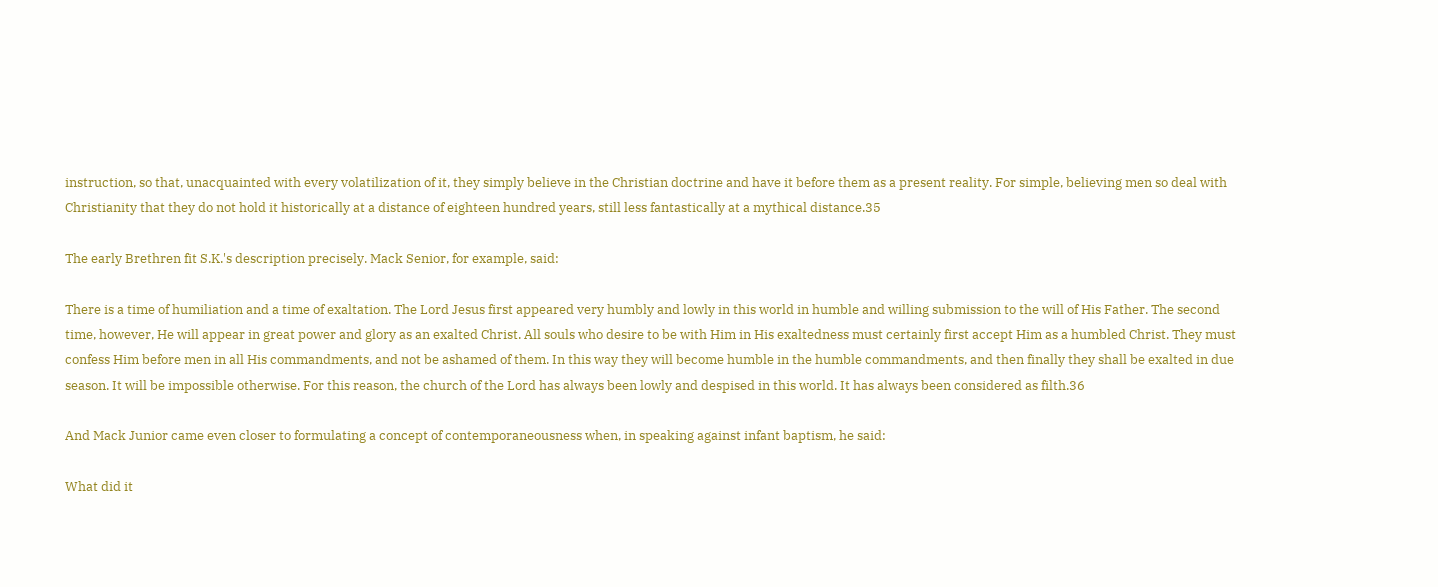instruction, so that, unacquainted with every volatilization of it, they simply believe in the Christian doctrine and have it before them as a present reality. For simple, believing men so deal with Christianity that they do not hold it historically at a distance of eighteen hundred years, still less fantastically at a mythical distance.35

The early Brethren fit S.K.'s description precisely. Mack Senior, for example, said:

There is a time of humiliation and a time of exaltation. The Lord Jesus first appeared very humbly and lowly in this world in humble and willing submission to the will of His Father. The second time, however, He will appear in great power and glory as an exalted Christ. All souls who desire to be with Him in His exaltedness must certainly first accept Him as a humbled Christ. They must confess Him before men in all His commandments, and not be ashamed of them. In this way they will become humble in the humble commandments, and then finally they shall be exalted in due season. It will be impossible otherwise. For this reason, the church of the Lord has always been lowly and despised in this world. It has always been considered as filth.36

And Mack Junior came even closer to formulating a concept of contemporaneousness when, in speaking against infant baptism, he said:

What did it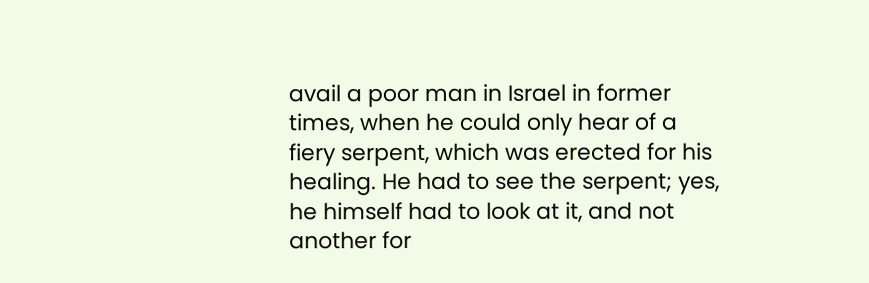avail a poor man in Israel in former times, when he could only hear of a fiery serpent, which was erected for his healing. He had to see the serpent; yes, he himself had to look at it, and not another for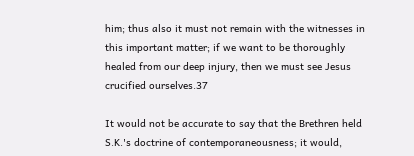him; thus also it must not remain with the witnesses in this important matter; if we want to be thoroughly healed from our deep injury, then we must see Jesus crucified ourselves.37

It would not be accurate to say that the Brethren held S.K.'s doctrine of contemporaneousness; it would,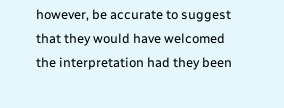however, be accurate to suggest that they would have welcomed the interpretation had they been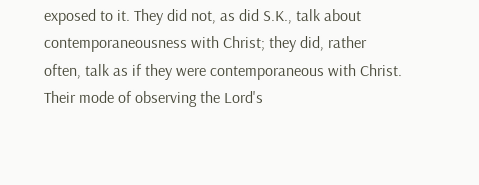exposed to it. They did not, as did S.K., talk about contemporaneousness with Christ; they did, rather often, talk as if they were contemporaneous with Christ. Their mode of observing the Lord's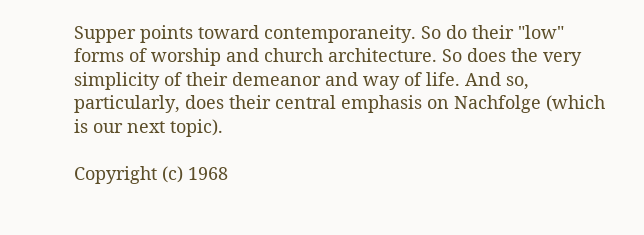Supper points toward contemporaneity. So do their "low" forms of worship and church architecture. So does the very simplicity of their demeanor and way of life. And so, particularly, does their central emphasis on Nachfolge (which is our next topic).

Copyright (c) 1968